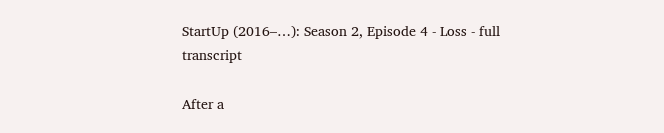StartUp (2016–…): Season 2, Episode 4 - Loss - full transcript

After a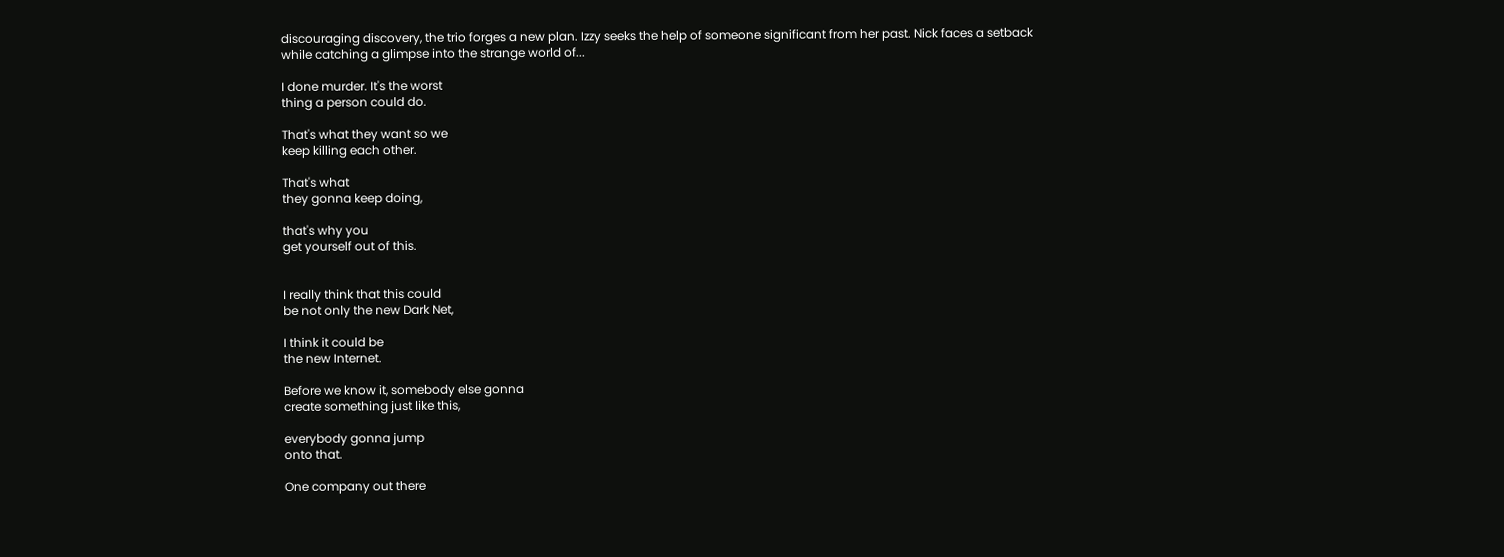discouraging discovery, the trio forges a new plan. Izzy seeks the help of someone significant from her past. Nick faces a setback while catching a glimpse into the strange world of...

I done murder. It's the worst
thing a person could do.

That's what they want so we
keep killing each other.

That's what
they gonna keep doing,

that's why you
get yourself out of this.


I really think that this could
be not only the new Dark Net,

I think it could be
the new Internet.

Before we know it, somebody else gonna
create something just like this,

everybody gonna jump
onto that.

One company out there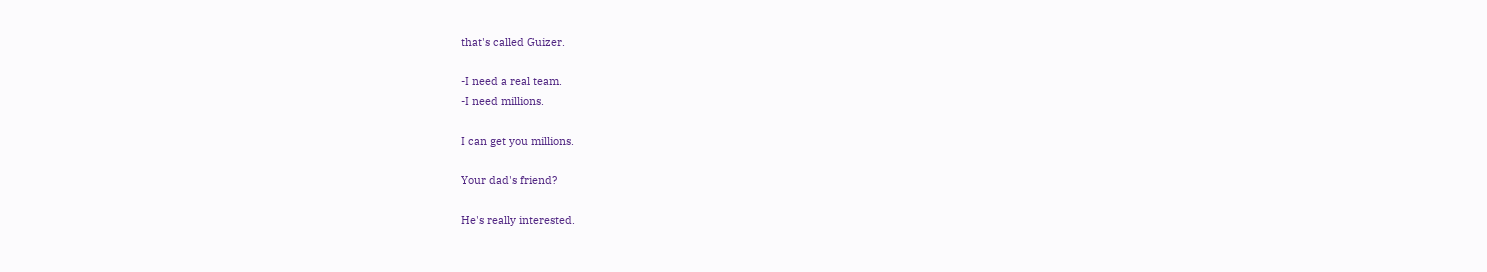that's called Guizer.

-I need a real team.
-I need millions.

I can get you millions.

Your dad's friend?

He's really interested.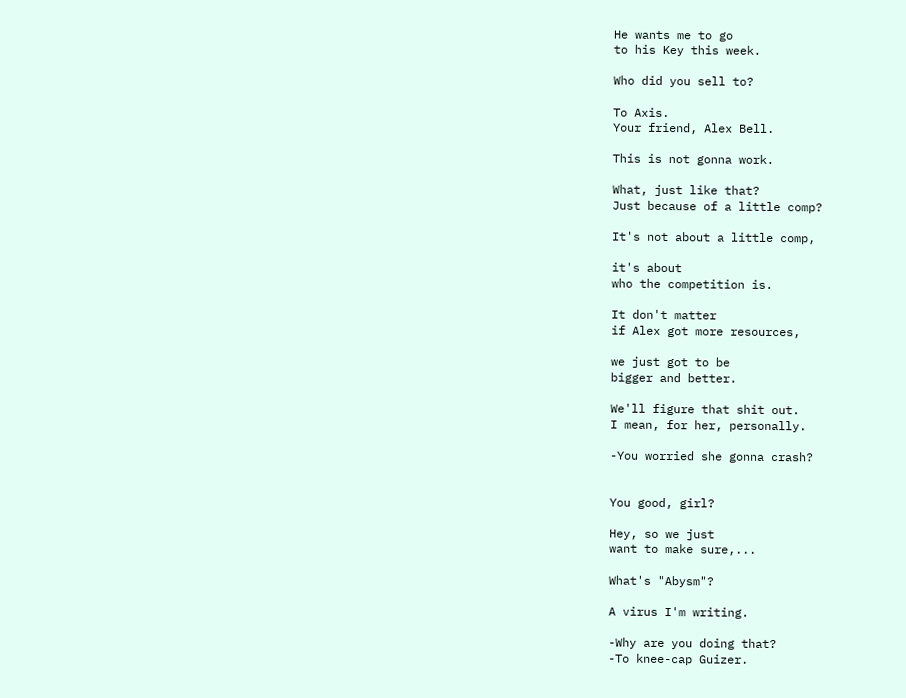He wants me to go
to his Key this week.

Who did you sell to?

To Axis.
Your friend, Alex Bell.

This is not gonna work.

What, just like that?
Just because of a little comp?

It's not about a little comp,

it's about
who the competition is.

It don't matter
if Alex got more resources,

we just got to be
bigger and better.

We'll figure that shit out.
I mean, for her, personally.

-You worried she gonna crash?


You good, girl?

Hey, so we just
want to make sure,...

What's "Abysm"?

A virus I'm writing.

-Why are you doing that?
-To knee-cap Guizer.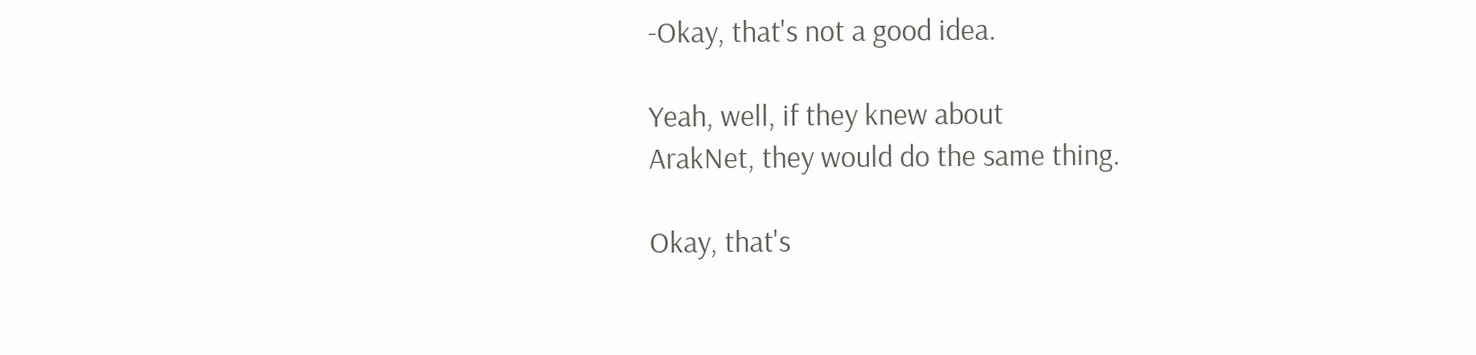-Okay, that's not a good idea.

Yeah, well, if they knew about
ArakNet, they would do the same thing.

Okay, that's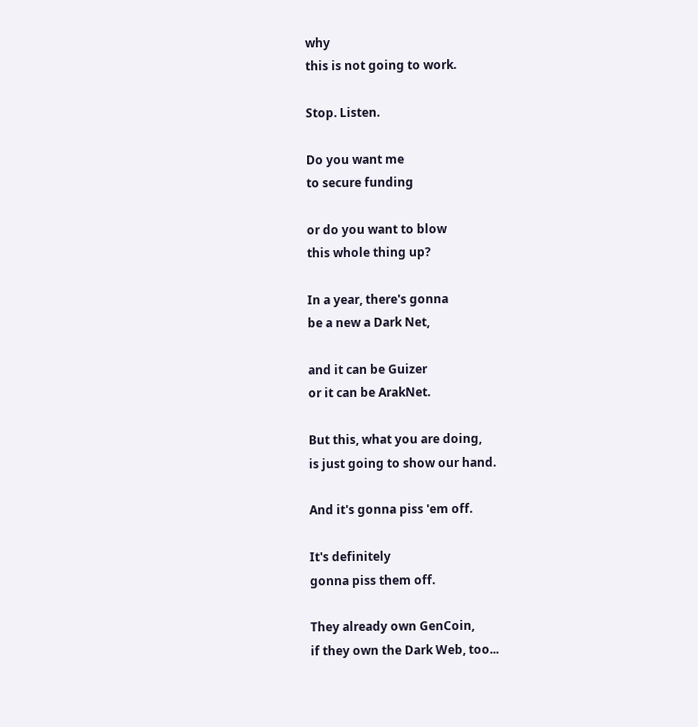why
this is not going to work.

Stop. Listen.

Do you want me
to secure funding

or do you want to blow
this whole thing up?

In a year, there's gonna
be a new a Dark Net,

and it can be Guizer
or it can be ArakNet.

But this, what you are doing,
is just going to show our hand.

And it's gonna piss 'em off.

It's definitely
gonna piss them off.

They already own GenCoin,
if they own the Dark Web, too...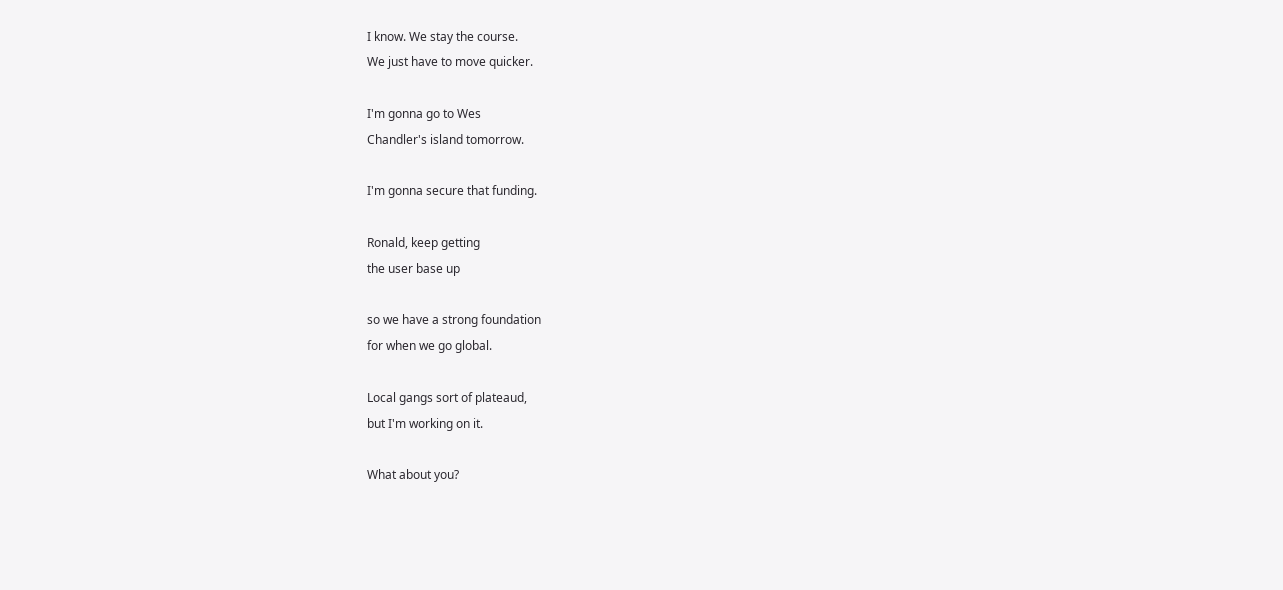I know. We stay the course.
We just have to move quicker.

I'm gonna go to Wes
Chandler's island tomorrow.

I'm gonna secure that funding.

Ronald, keep getting
the user base up

so we have a strong foundation
for when we go global.

Local gangs sort of plateaud,
but I'm working on it.

What about you?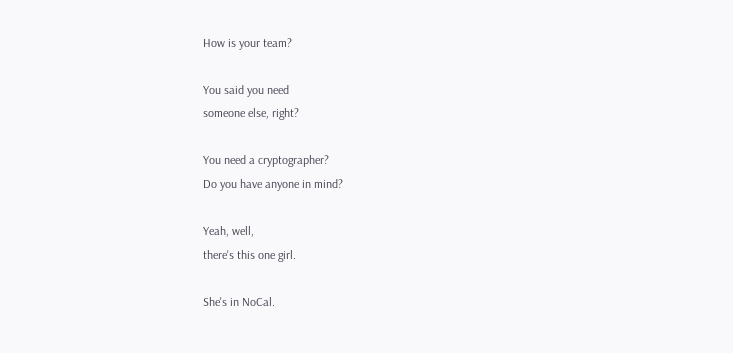How is your team?

You said you need
someone else, right?

You need a cryptographer?
Do you have anyone in mind?

Yeah, well,
there's this one girl.

She's in NoCal.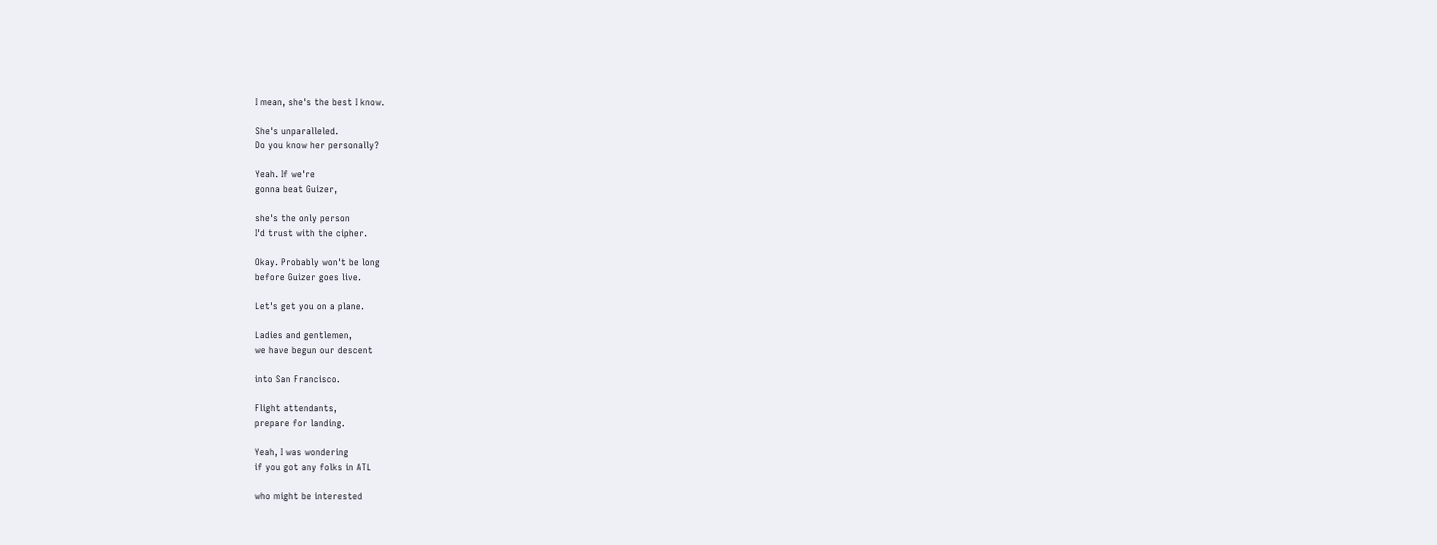I mean, she's the best I know.

She's unparalleled.
Do you know her personally?

Yeah. If we're
gonna beat Guizer,

she's the only person
I'd trust with the cipher.

Okay. Probably won't be long
before Guizer goes live.

Let's get you on a plane.

Ladies and gentlemen,
we have begun our descent

into San Francisco.

Flight attendants,
prepare for landing.

Yeah, I was wondering
if you got any folks in ATL

who might be interested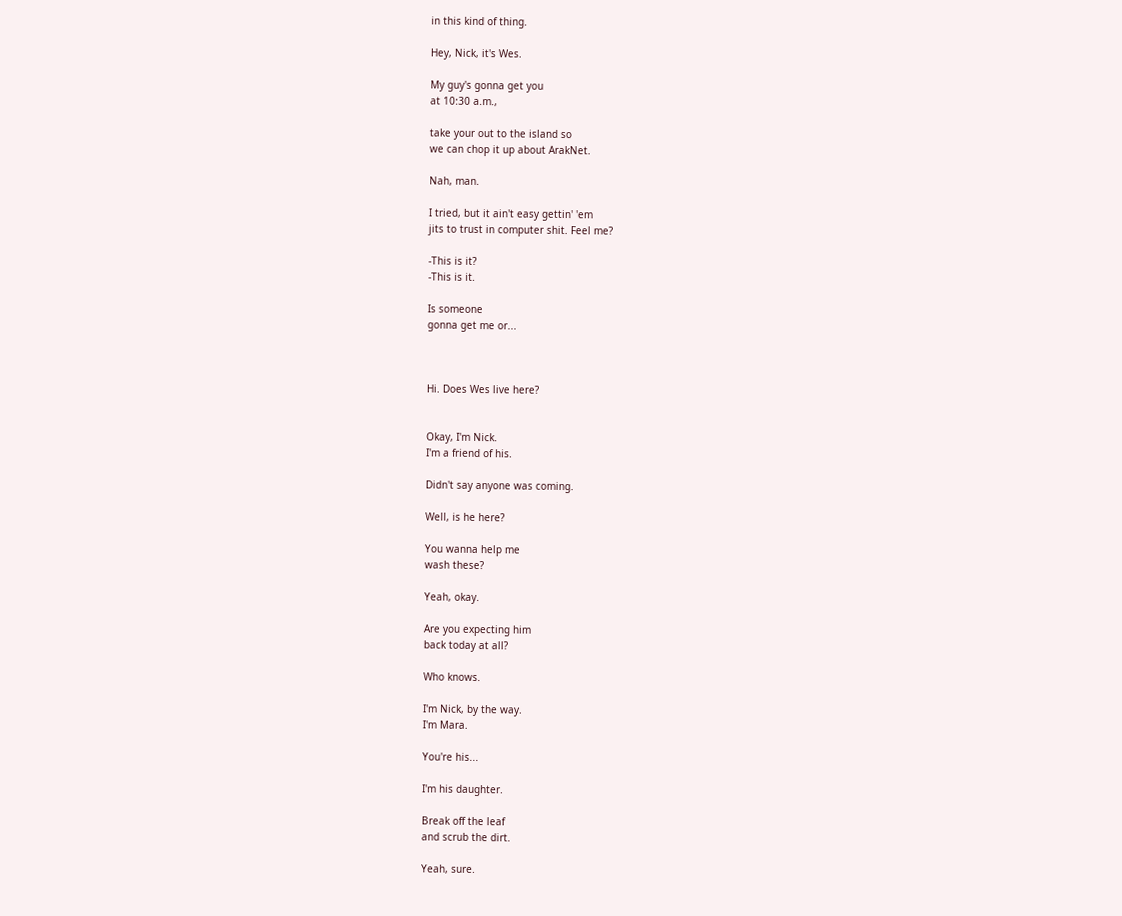in this kind of thing.

Hey, Nick, it's Wes.

My guy's gonna get you
at 10:30 a.m.,

take your out to the island so
we can chop it up about ArakNet.

Nah, man.

I tried, but it ain't easy gettin' 'em
jits to trust in computer shit. Feel me?

-This is it?
-This is it.

Is someone
gonna get me or...



Hi. Does Wes live here?


Okay, I'm Nick.
I'm a friend of his.

Didn't say anyone was coming.

Well, is he here?

You wanna help me
wash these?

Yeah, okay.

Are you expecting him
back today at all?

Who knows.

I'm Nick, by the way.
I'm Mara.

You're his...

I'm his daughter.

Break off the leaf
and scrub the dirt.

Yeah, sure.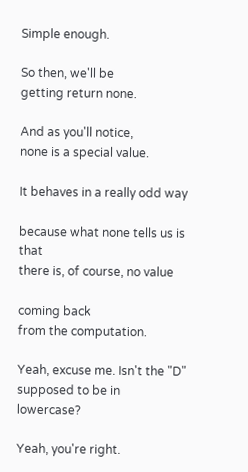Simple enough.

So then, we'll be
getting return none.

And as you'll notice,
none is a special value.

It behaves in a really odd way

because what none tells us is that
there is, of course, no value

coming back
from the computation.

Yeah, excuse me. Isn't the "D"
supposed to be in lowercase?

Yeah, you're right.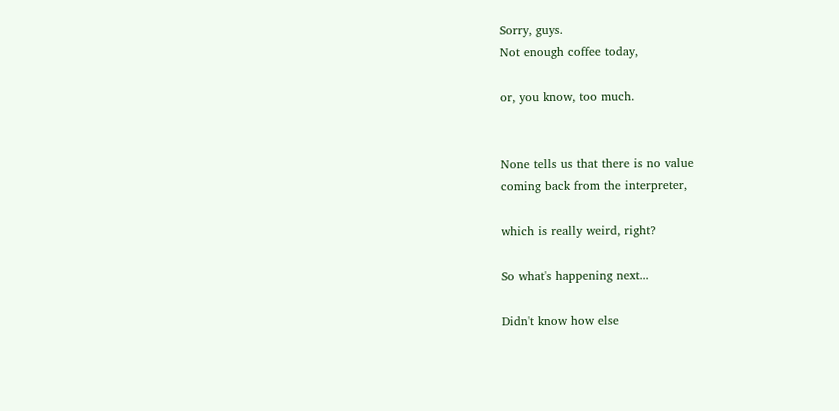Sorry, guys.
Not enough coffee today,

or, you know, too much.


None tells us that there is no value
coming back from the interpreter,

which is really weird, right?

So what's happening next...

Didn't know how else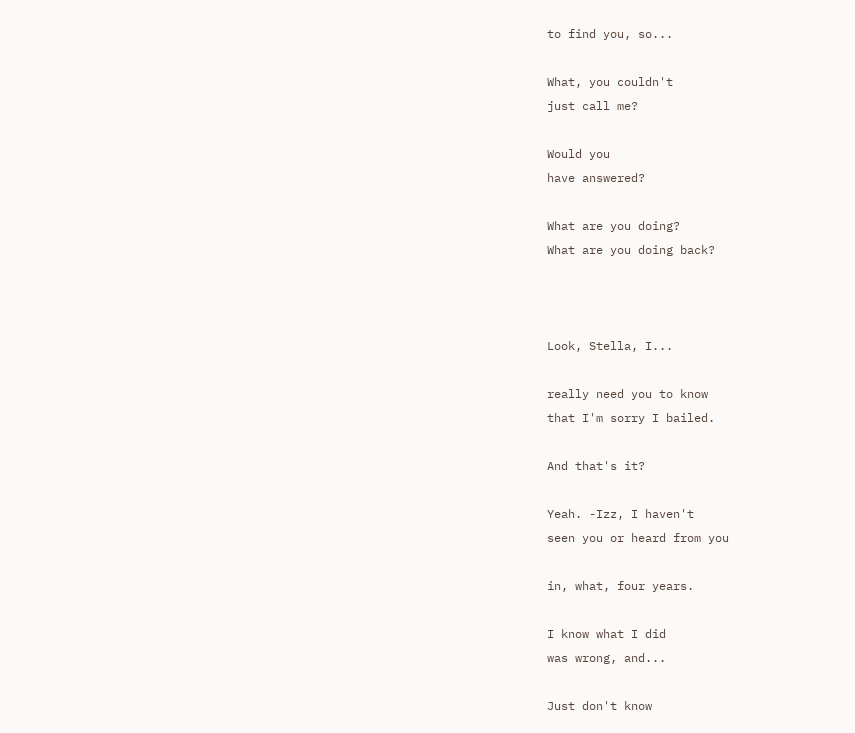to find you, so...

What, you couldn't
just call me?

Would you
have answered?

What are you doing?
What are you doing back?



Look, Stella, I...

really need you to know
that I'm sorry I bailed.

And that's it?

Yeah. -Izz, I haven't
seen you or heard from you

in, what, four years.

I know what I did
was wrong, and...

Just don't know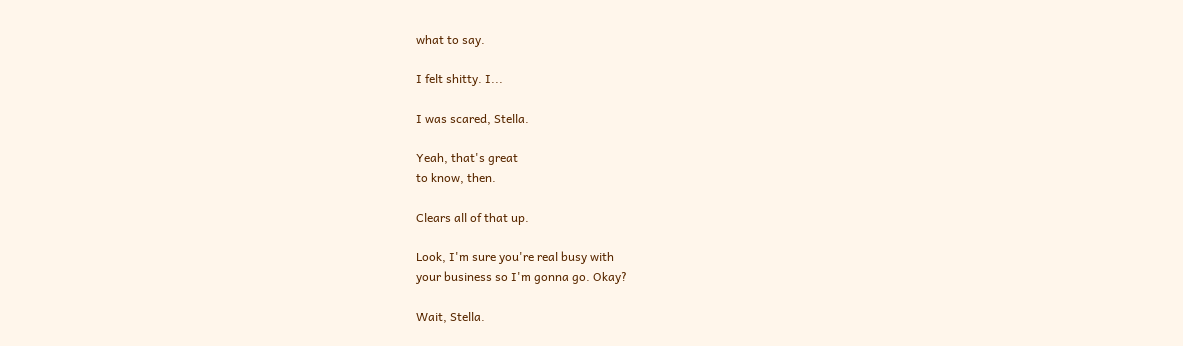what to say.

I felt shitty. I...

I was scared, Stella.

Yeah, that's great
to know, then.

Clears all of that up.

Look, I'm sure you're real busy with
your business so I'm gonna go. Okay?

Wait, Stella.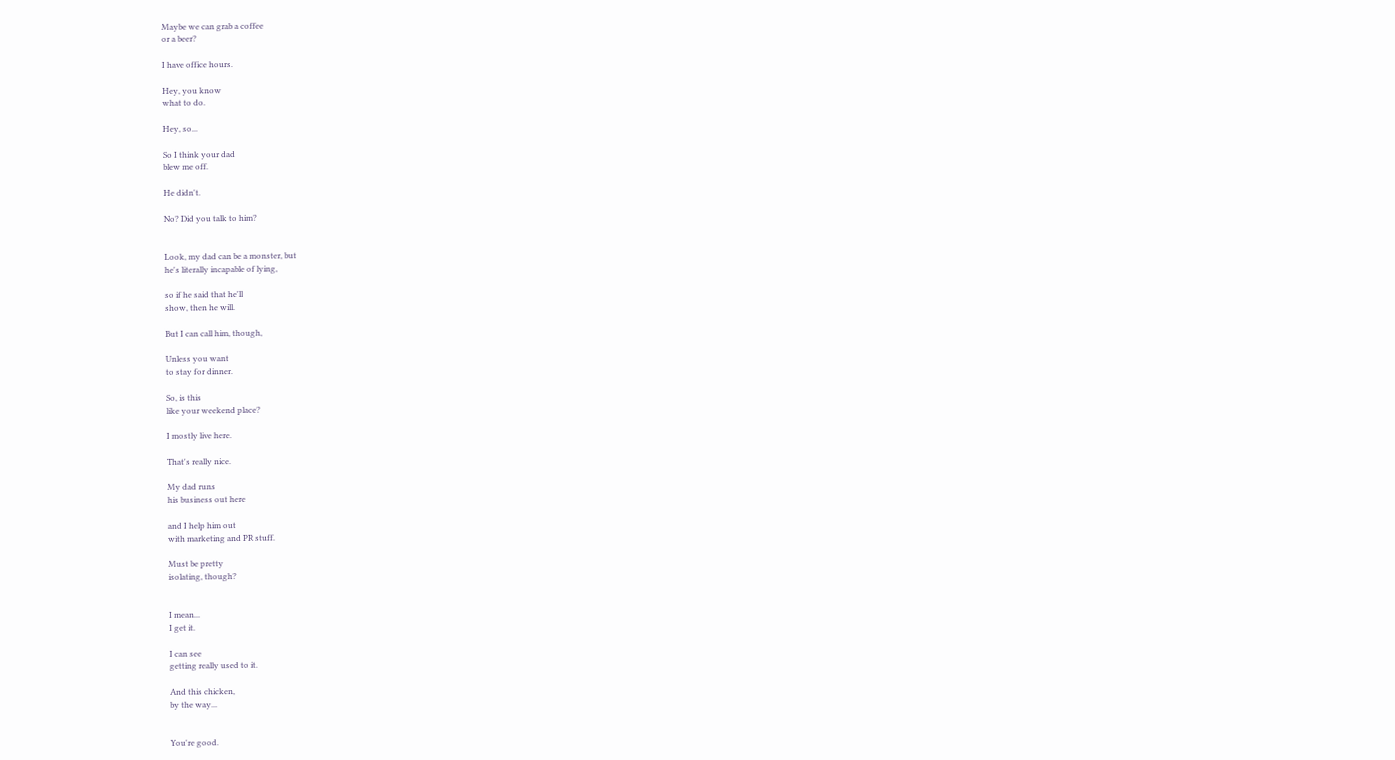Maybe we can grab a coffee
or a beer?

I have office hours.

Hey, you know
what to do.

Hey, so...

So I think your dad
blew me off.

He didn't.

No? Did you talk to him?


Look, my dad can be a monster, but
he's literally incapable of lying,

so if he said that he'll
show, then he will.

But I can call him, though,

Unless you want
to stay for dinner.

So, is this
like your weekend place?

I mostly live here.

That's really nice.

My dad runs
his business out here

and I help him out
with marketing and PR stuff.

Must be pretty
isolating, though?


I mean...
I get it.

I can see
getting really used to it.

And this chicken,
by the way...


You're good.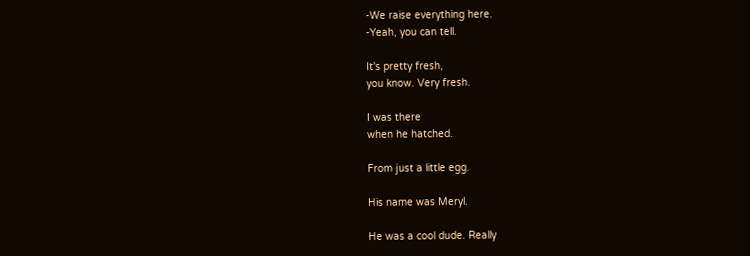-We raise everything here.
-Yeah, you can tell.

It's pretty fresh,
you know. Very fresh.

I was there
when he hatched.

From just a little egg.

His name was Meryl.

He was a cool dude. Really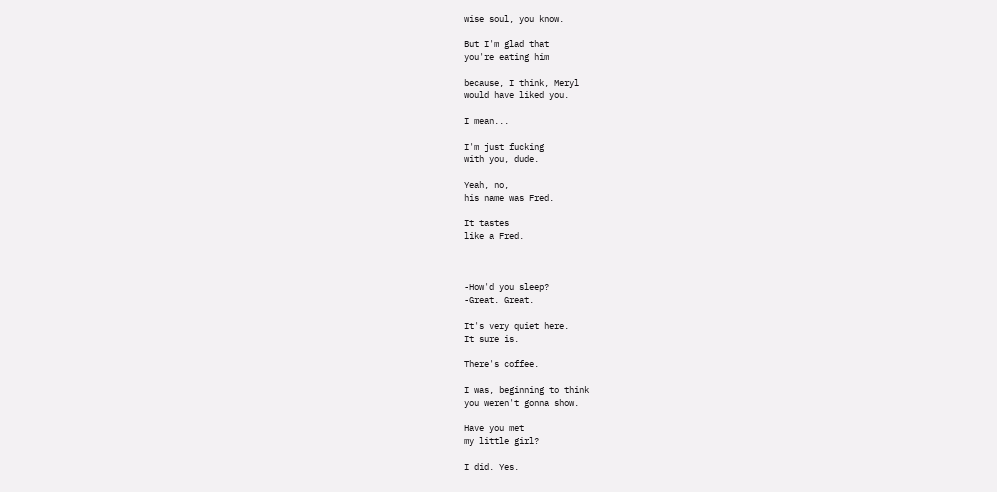wise soul, you know.

But I'm glad that
you're eating him

because, I think, Meryl
would have liked you.

I mean...

I'm just fucking
with you, dude.

Yeah, no,
his name was Fred.

It tastes
like a Fred.



-How'd you sleep?
-Great. Great.

It's very quiet here.
It sure is.

There's coffee.

I was, beginning to think
you weren't gonna show.

Have you met
my little girl?

I did. Yes.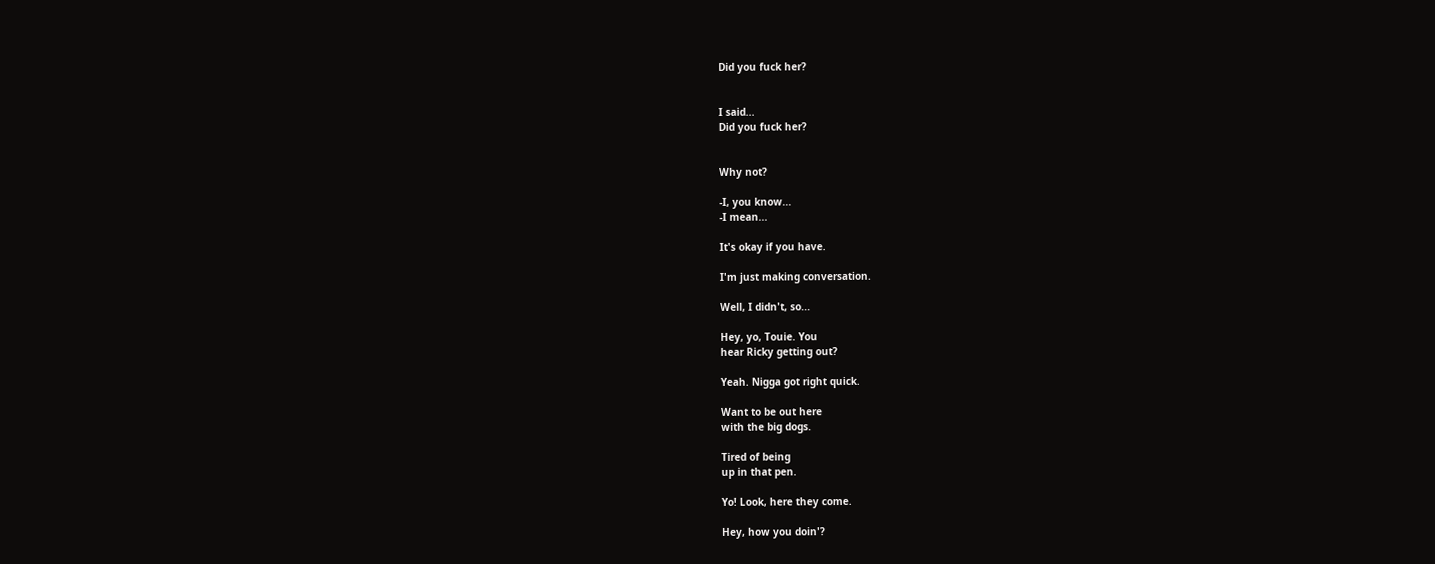Did you fuck her?


I said...
Did you fuck her?


Why not?

-I, you know...
-I mean...

It's okay if you have.

I'm just making conversation.

Well, I didn't, so...

Hey, yo, Touie. You
hear Ricky getting out?

Yeah. Nigga got right quick.

Want to be out here
with the big dogs.

Tired of being
up in that pen.

Yo! Look, here they come.

Hey, how you doin'?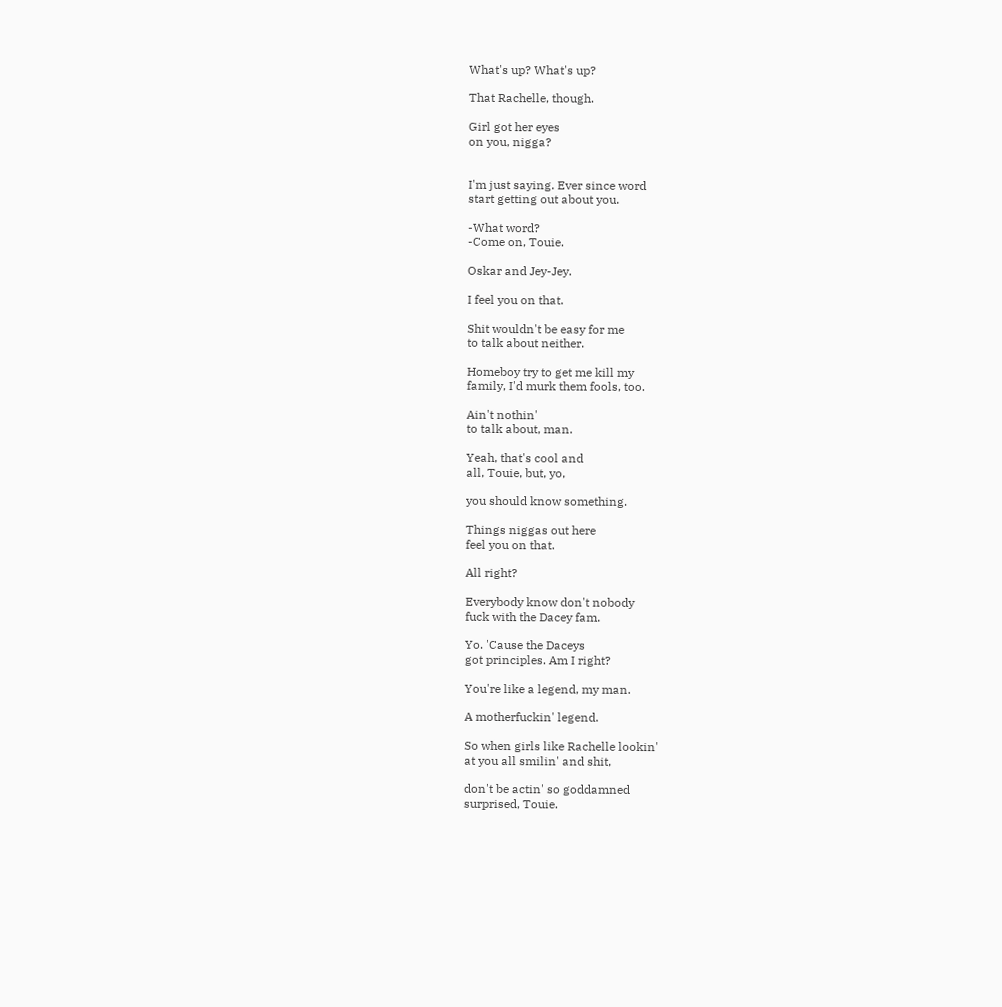What's up? What's up?

That Rachelle, though.

Girl got her eyes
on you, nigga?


I'm just saying. Ever since word
start getting out about you.

-What word?
-Come on, Touie.

Oskar and Jey-Jey.

I feel you on that.

Shit wouldn't be easy for me
to talk about neither.

Homeboy try to get me kill my
family, I'd murk them fools, too.

Ain't nothin'
to talk about, man.

Yeah, that's cool and
all, Touie, but, yo,

you should know something.

Things niggas out here
feel you on that.

All right?

Everybody know don't nobody
fuck with the Dacey fam.

Yo. 'Cause the Daceys
got principles. Am I right?

You're like a legend, my man.

A motherfuckin' legend.

So when girls like Rachelle lookin'
at you all smilin' and shit,

don't be actin' so goddamned
surprised, Touie.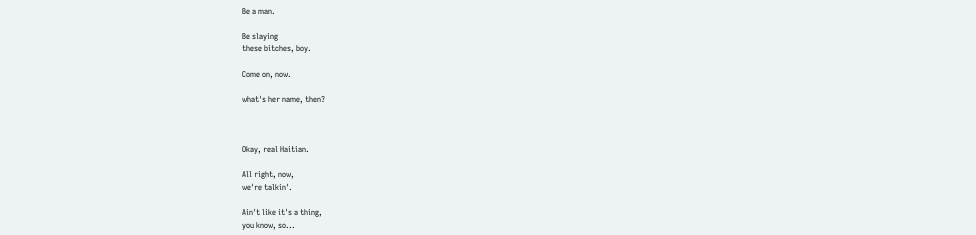Be a man.

Be slaying
these bitches, boy.

Come on, now.

what's her name, then?



Okay, real Haitian.

All right, now,
we're talkin'.

Ain't like it's a thing,
you know, so...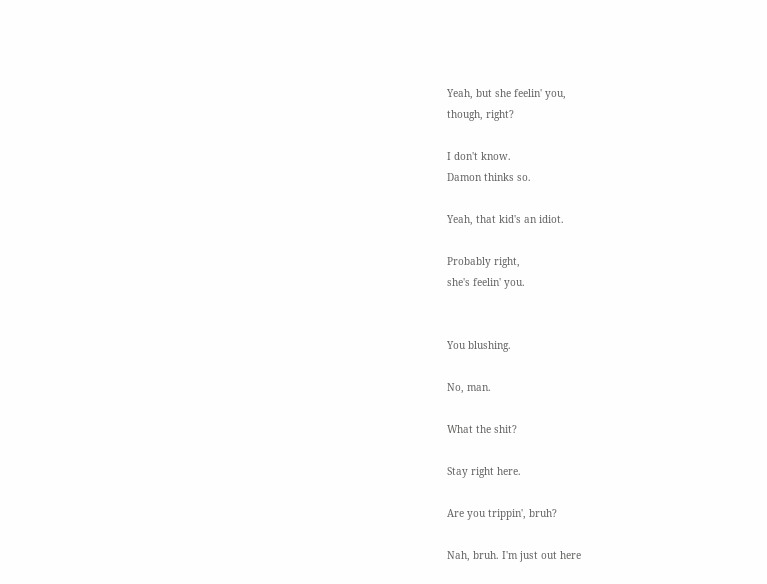Yeah, but she feelin' you,
though, right?

I don't know.
Damon thinks so.

Yeah, that kid's an idiot.

Probably right,
she's feelin' you.


You blushing.

No, man.

What the shit?

Stay right here.

Are you trippin', bruh?

Nah, bruh. I'm just out here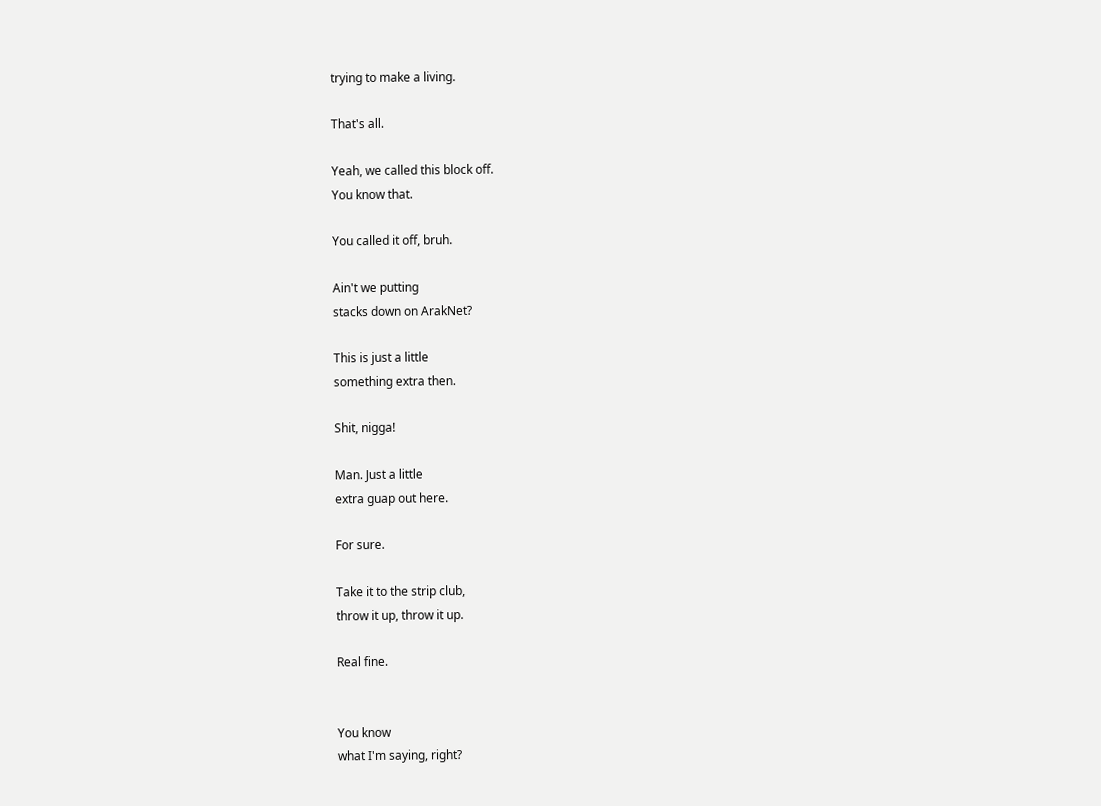trying to make a living.

That's all.

Yeah, we called this block off.
You know that.

You called it off, bruh.

Ain't we putting
stacks down on ArakNet?

This is just a little
something extra then.

Shit, nigga!

Man. Just a little
extra guap out here.

For sure.

Take it to the strip club,
throw it up, throw it up.

Real fine.


You know
what I'm saying, right?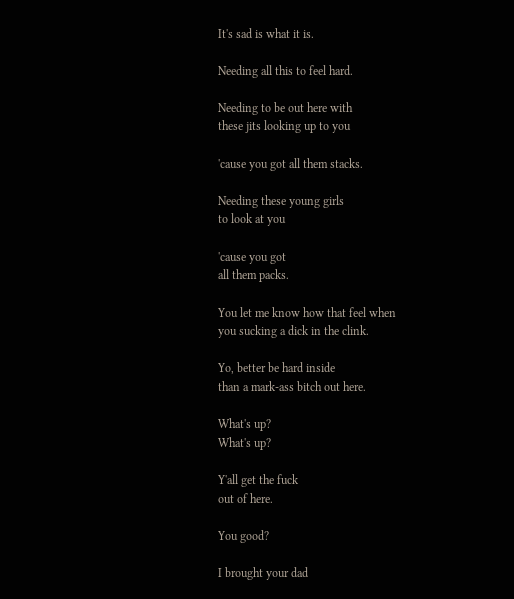It's sad is what it is.

Needing all this to feel hard.

Needing to be out here with
these jits looking up to you

'cause you got all them stacks.

Needing these young girls
to look at you

'cause you got
all them packs.

You let me know how that feel when
you sucking a dick in the clink.

Yo, better be hard inside
than a mark-ass bitch out here.

What's up?
What's up?

Y'all get the fuck
out of here.

You good?

I brought your dad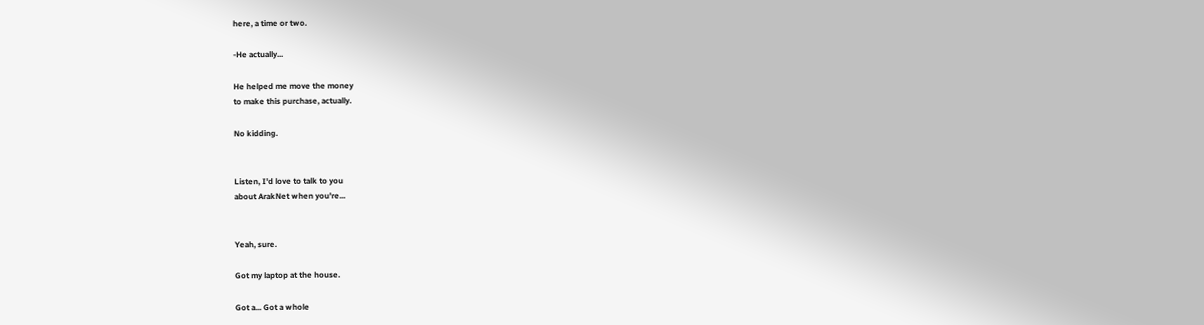here, a time or two.

-He actually...

He helped me move the money
to make this purchase, actually.

No kidding.


Listen, I'd love to talk to you
about ArakNet when you're...


Yeah, sure.

Got my laptop at the house.

Got a... Got a whole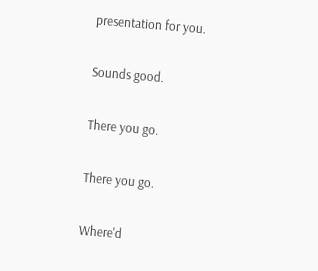presentation for you.

Sounds good.

There you go.

There you go.

Where'd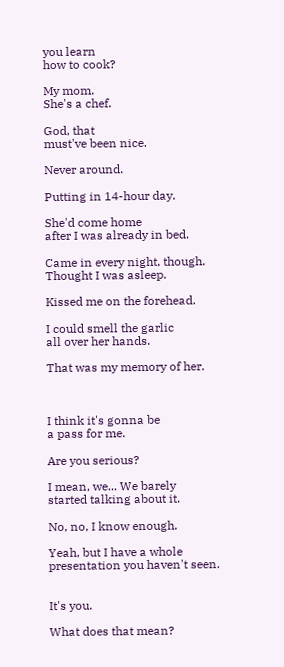you learn
how to cook?

My mom.
She's a chef.

God, that
must've been nice.

Never around.

Putting in 14-hour day.

She'd come home
after I was already in bed.

Came in every night, though.
Thought I was asleep.

Kissed me on the forehead.

I could smell the garlic
all over her hands.

That was my memory of her.



I think it's gonna be
a pass for me.

Are you serious?

I mean, we... We barely
started talking about it.

No, no, I know enough.

Yeah, but I have a whole
presentation you haven't seen.


It's you.

What does that mean?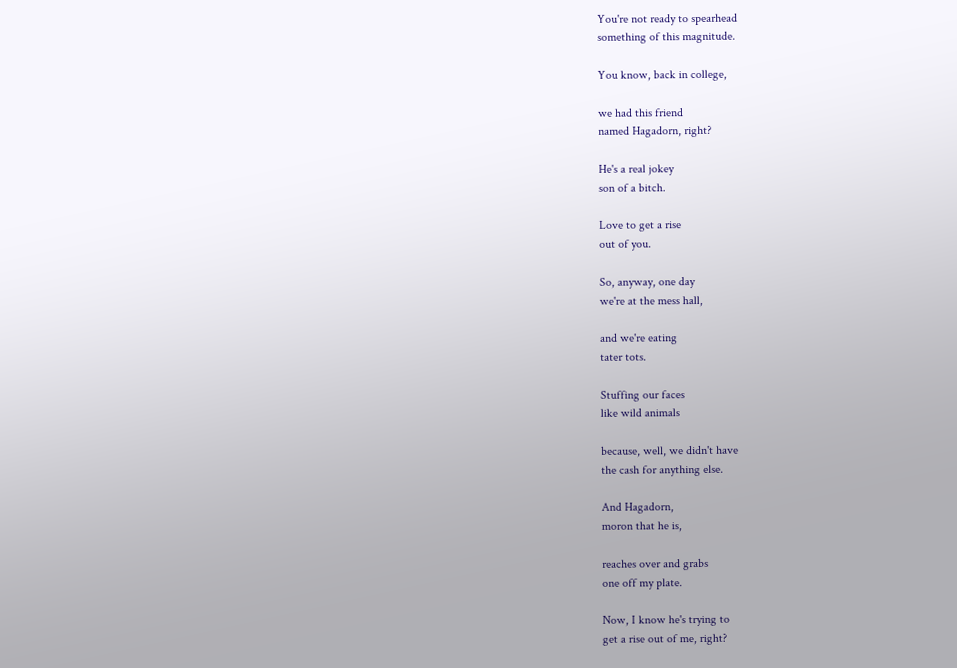You're not ready to spearhead
something of this magnitude.

You know, back in college,

we had this friend
named Hagadorn, right?

He's a real jokey
son of a bitch.

Love to get a rise
out of you.

So, anyway, one day
we're at the mess hall,

and we're eating
tater tots.

Stuffing our faces
like wild animals

because, well, we didn't have
the cash for anything else.

And Hagadorn,
moron that he is,

reaches over and grabs
one off my plate.

Now, I know he's trying to
get a rise out of me, right?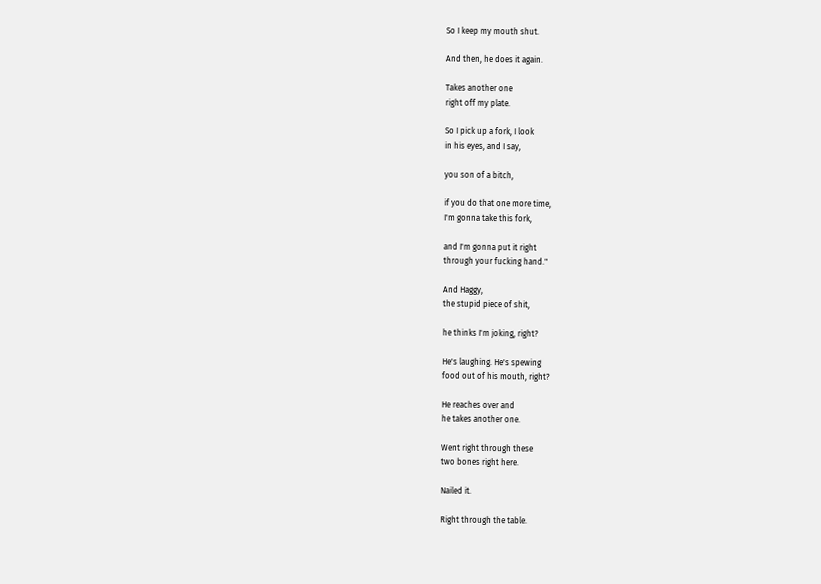So I keep my mouth shut.

And then, he does it again.

Takes another one
right off my plate.

So I pick up a fork, I look
in his eyes, and I say,

you son of a bitch,

if you do that one more time,
I'm gonna take this fork,

and I'm gonna put it right
through your fucking hand."

And Haggy,
the stupid piece of shit,

he thinks I'm joking, right?

He's laughing. He's spewing
food out of his mouth, right?

He reaches over and
he takes another one.

Went right through these
two bones right here.

Nailed it.

Right through the table.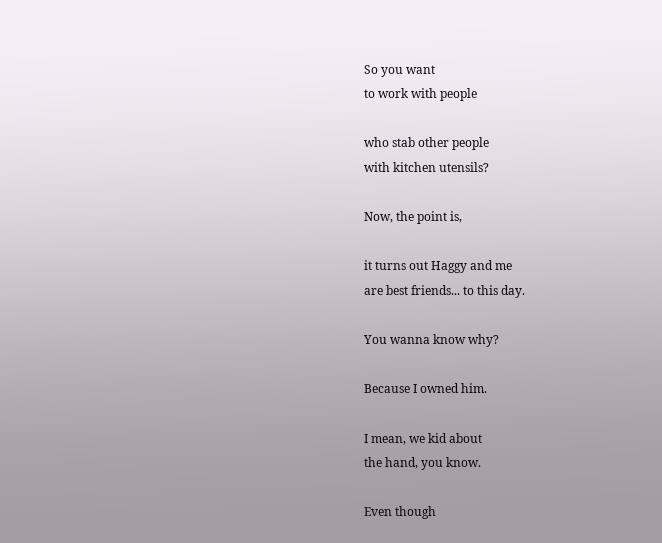So you want
to work with people

who stab other people
with kitchen utensils?

Now, the point is,

it turns out Haggy and me
are best friends... to this day.

You wanna know why?

Because I owned him.

I mean, we kid about
the hand, you know.

Even though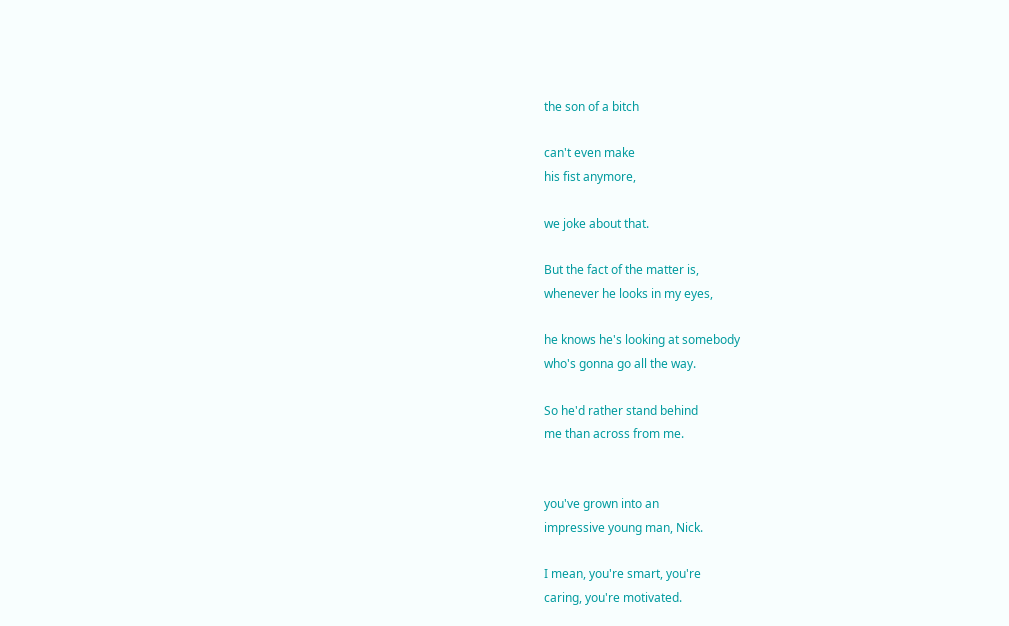the son of a bitch

can't even make
his fist anymore,

we joke about that.

But the fact of the matter is,
whenever he looks in my eyes,

he knows he's looking at somebody
who's gonna go all the way.

So he'd rather stand behind
me than across from me.


you've grown into an
impressive young man, Nick.

I mean, you're smart, you're
caring, you're motivated.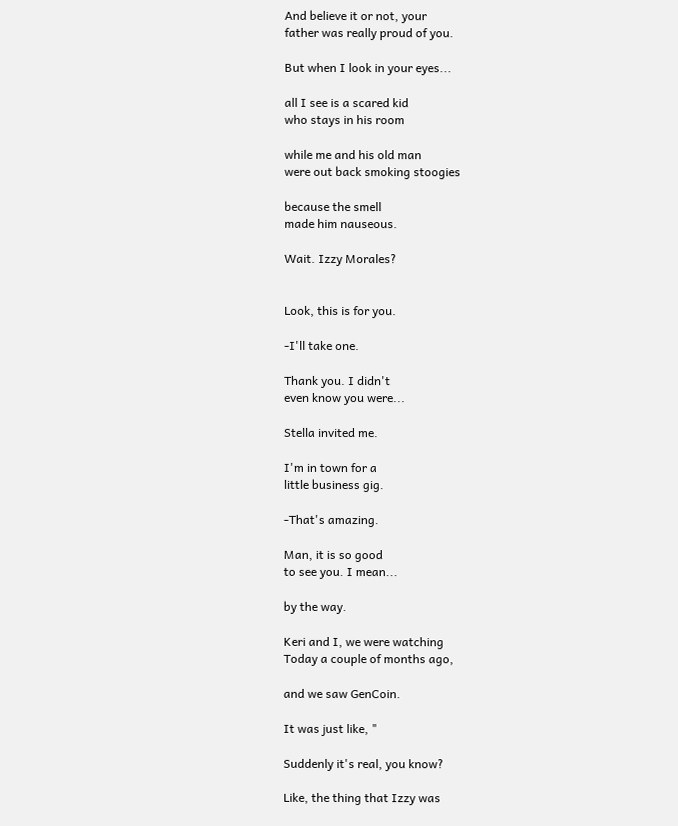And believe it or not, your
father was really proud of you.

But when I look in your eyes...

all I see is a scared kid
who stays in his room

while me and his old man
were out back smoking stoogies

because the smell
made him nauseous.

Wait. Izzy Morales?


Look, this is for you.

-I'll take one.

Thank you. I didn't
even know you were...

Stella invited me.

I'm in town for a
little business gig.

-That's amazing.

Man, it is so good
to see you. I mean...

by the way.

Keri and I, we were watching
Today a couple of months ago,

and we saw GenCoin.

It was just like, "

Suddenly it's real, you know?

Like, the thing that Izzy was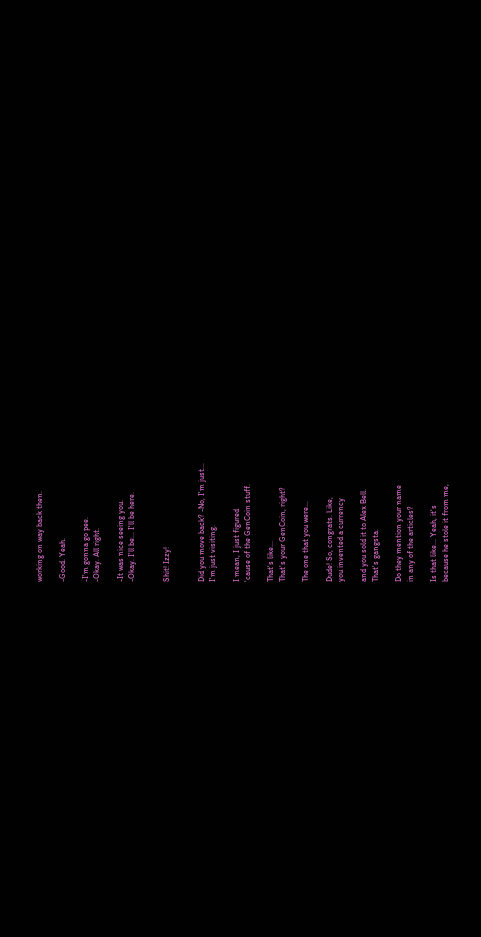working on way back then.

-Good. Yeah.

-I'm gonna go pee.
-Okay. All right.

-It was nice seeing you.
-Okay. I'll be... I'll be here.


Shit! Izzy!


Did you move back? -No, I'm just...
I'm just visiting.

I mean, I just figured
'cause of the GenCoin stuff.

That's like...
That's your GenCoin, right?

The one that you were...

Dude! So, congrats. Like,
you invented a currency

and you sold it to Alex Bell.
That's gangsta.

Do they mention your name
in any of the articles?

Is that like... Yeah, it's
because he stole it from me,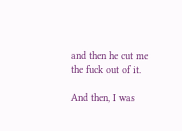and then he cut me
the fuck out of it.

And then, I was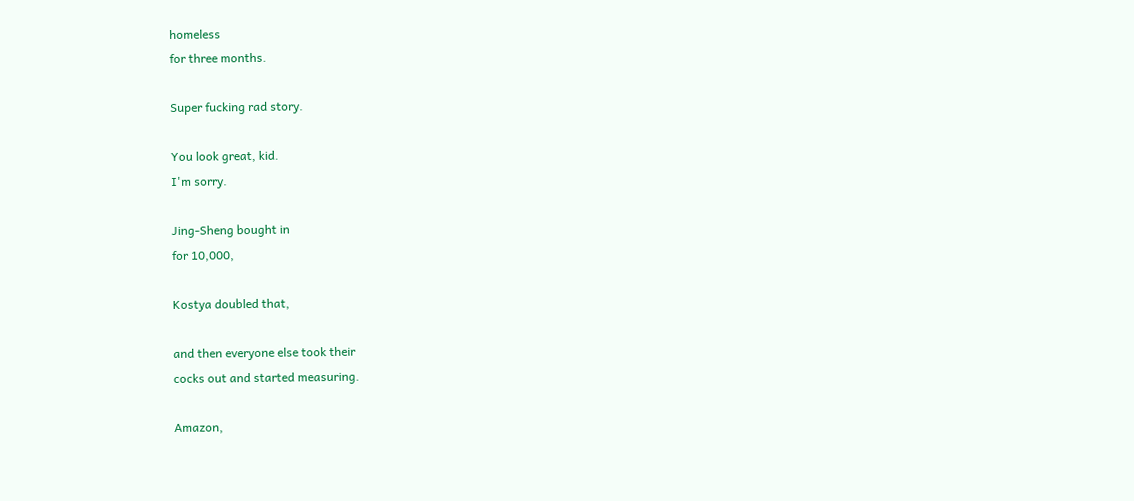homeless
for three months.

Super fucking rad story.

You look great, kid.
I'm sorry.

Jing-Sheng bought in
for 10,000,

Kostya doubled that,

and then everyone else took their
cocks out and started measuring.

Amazon,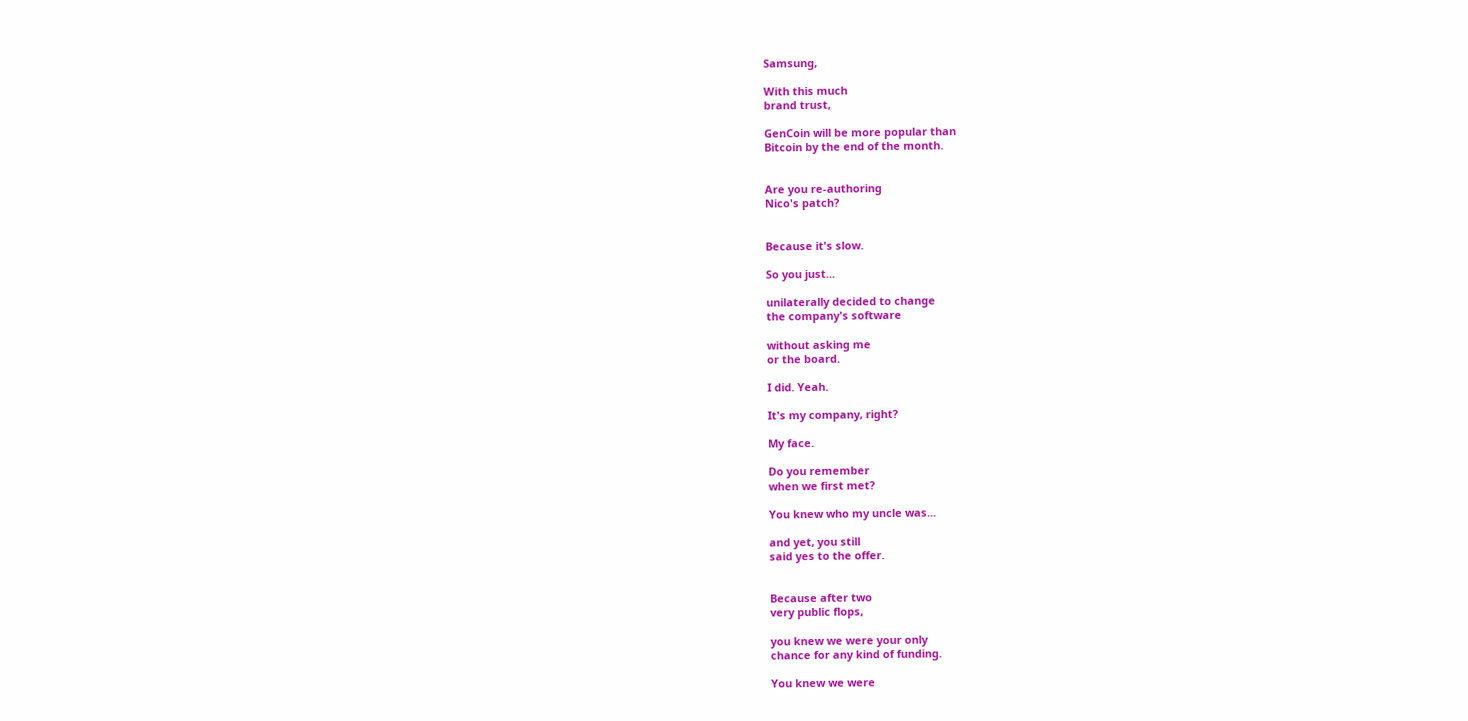Samsung,

With this much
brand trust,

GenCoin will be more popular than
Bitcoin by the end of the month.


Are you re-authoring
Nico's patch?


Because it's slow.

So you just...

unilaterally decided to change
the company's software

without asking me
or the board.

I did. Yeah.

It's my company, right?

My face.

Do you remember
when we first met?

You knew who my uncle was...

and yet, you still
said yes to the offer.


Because after two
very public flops,

you knew we were your only
chance for any kind of funding.

You knew we were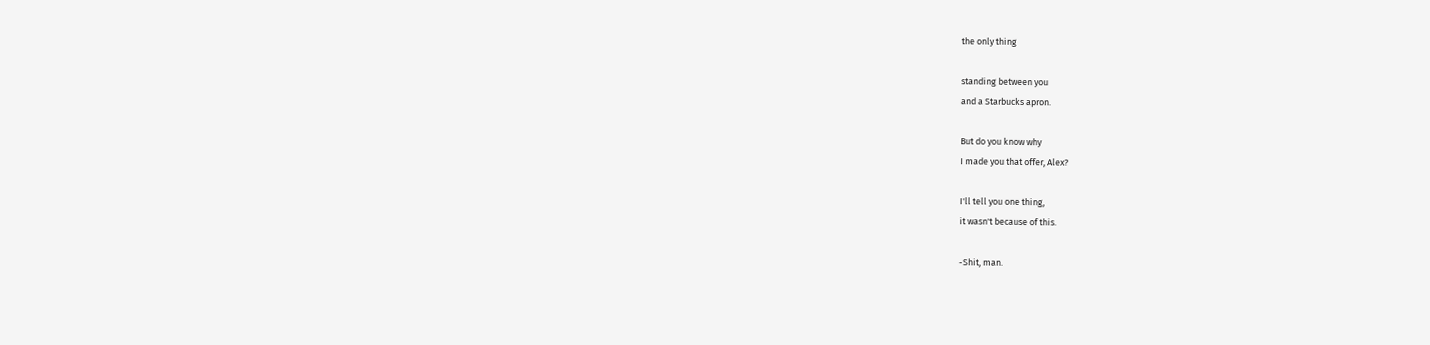the only thing

standing between you
and a Starbucks apron.

But do you know why
I made you that offer, Alex?

I'll tell you one thing,
it wasn't because of this.

-Shit, man.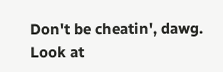Don't be cheatin', dawg.
Look at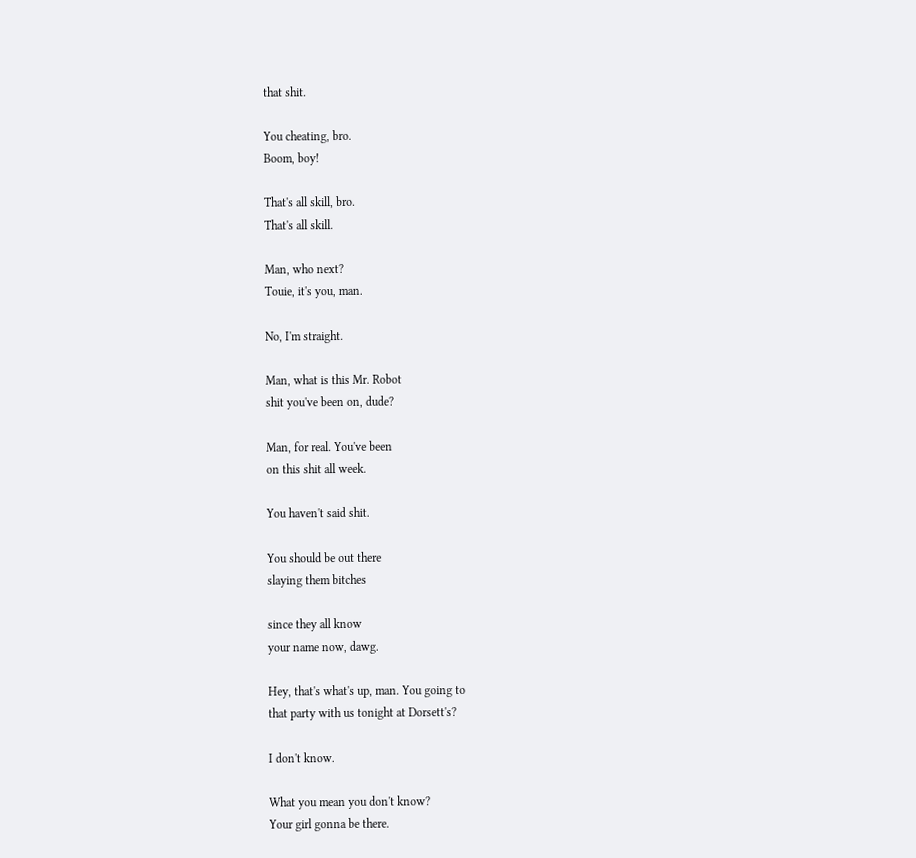that shit.

You cheating, bro.
Boom, boy!

That's all skill, bro.
That's all skill.

Man, who next?
Touie, it's you, man.

No, I'm straight.

Man, what is this Mr. Robot
shit you've been on, dude?

Man, for real. You've been
on this shit all week.

You haven't said shit.

You should be out there
slaying them bitches

since they all know
your name now, dawg.

Hey, that's what's up, man. You going to
that party with us tonight at Dorsett's?

I don't know.

What you mean you don't know?
Your girl gonna be there.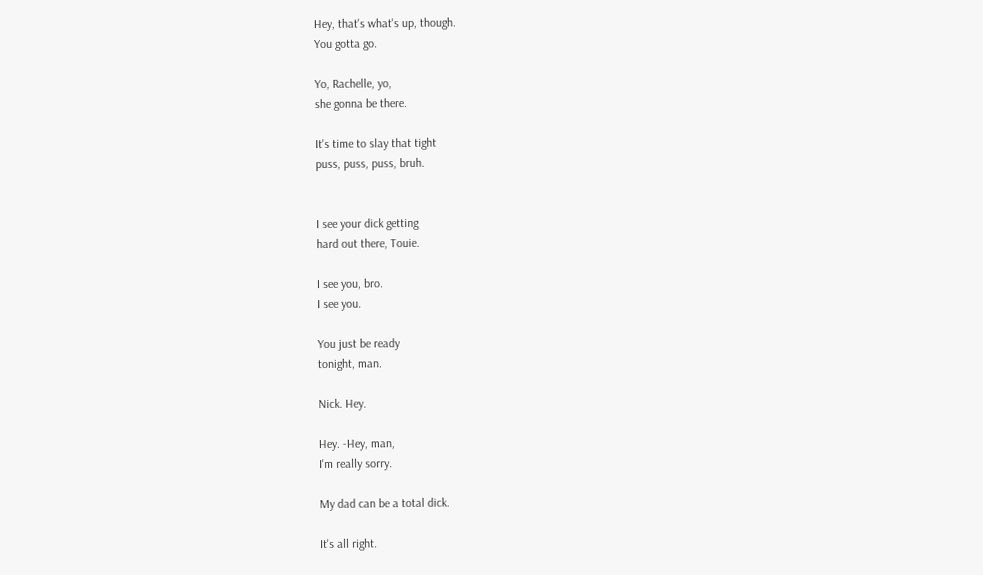Hey, that's what's up, though.
You gotta go.

Yo, Rachelle, yo,
she gonna be there.

It's time to slay that tight
puss, puss, puss, bruh.


I see your dick getting
hard out there, Touie.

I see you, bro.
I see you.

You just be ready
tonight, man.

Nick. Hey.

Hey. -Hey, man,
I'm really sorry.

My dad can be a total dick.

It's all right.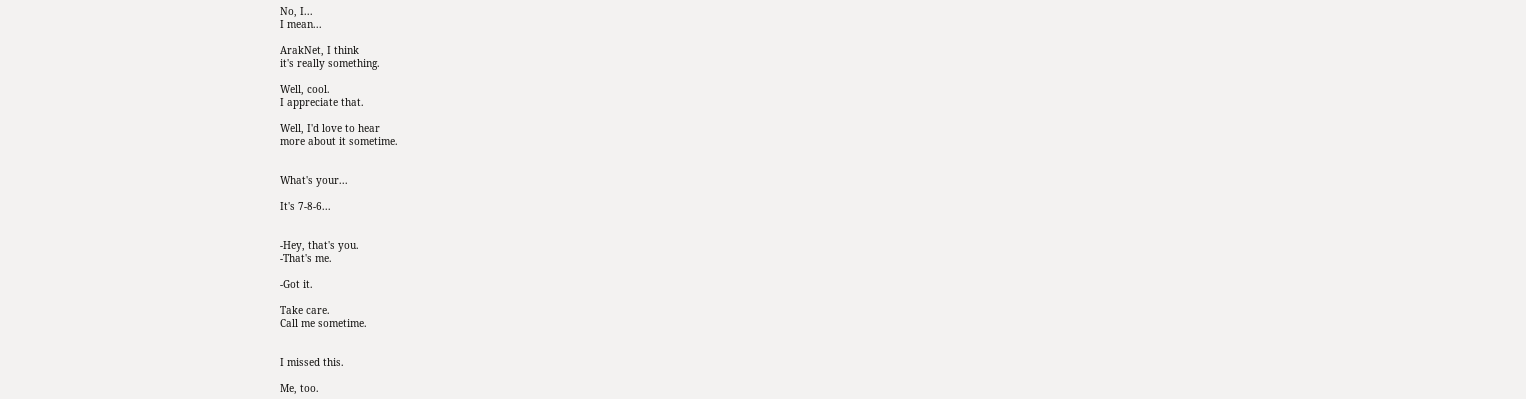No, I...
I mean...

ArakNet, I think
it's really something.

Well, cool.
I appreciate that.

Well, I'd love to hear
more about it sometime.


What's your...

It's 7-8-6...


-Hey, that's you.
-That's me.

-Got it.

Take care.
Call me sometime.


I missed this.

Me, too.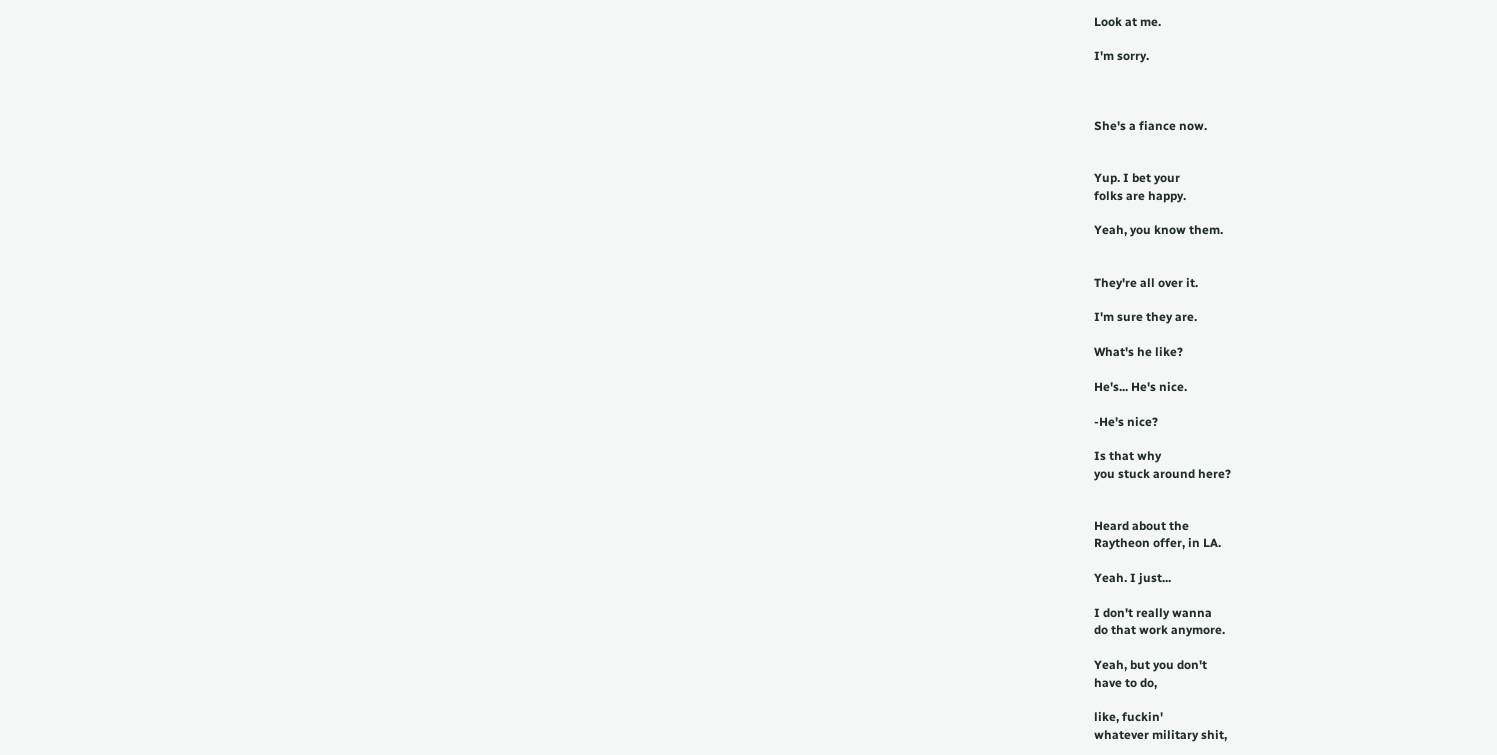Look at me.

I'm sorry.



She's a fiance now.


Yup. I bet your
folks are happy.

Yeah, you know them.


They're all over it.

I'm sure they are.

What's he like?

He's... He's nice.

-He's nice?

Is that why
you stuck around here?


Heard about the
Raytheon offer, in LA.

Yeah. I just...

I don't really wanna
do that work anymore.

Yeah, but you don't
have to do,

like, fuckin'
whatever military shit,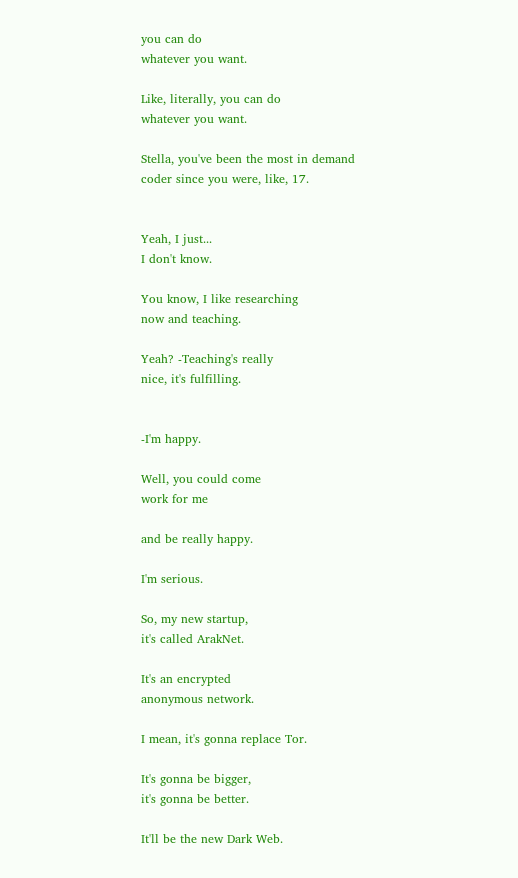you can do
whatever you want.

Like, literally, you can do
whatever you want.

Stella, you've been the most in demand
coder since you were, like, 17.


Yeah, I just...
I don't know.

You know, I like researching
now and teaching.

Yeah? -Teaching's really
nice, it's fulfilling.


-I'm happy.

Well, you could come
work for me

and be really happy.

I'm serious.

So, my new startup,
it's called ArakNet.

It's an encrypted
anonymous network.

I mean, it's gonna replace Tor.

It's gonna be bigger,
it's gonna be better.

It'll be the new Dark Web.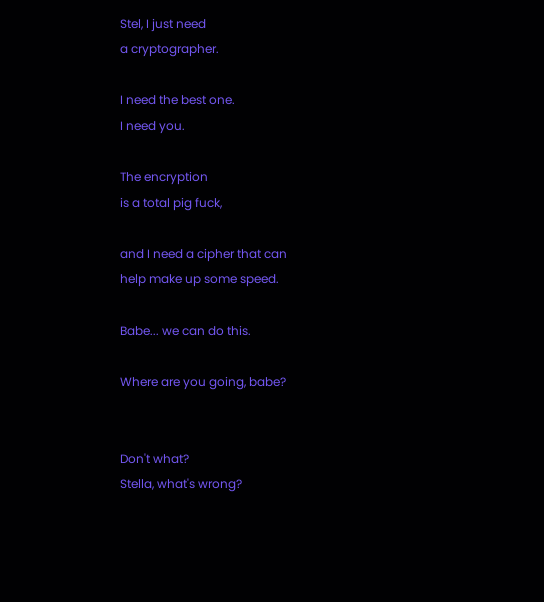Stel, I just need
a cryptographer.

I need the best one.
I need you.

The encryption
is a total pig fuck,

and I need a cipher that can
help make up some speed.

Babe... we can do this.

Where are you going, babe?


Don't what?
Stella, what's wrong?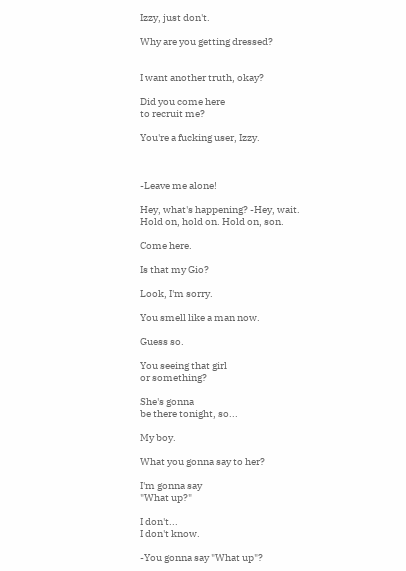Izzy, just don't.

Why are you getting dressed?


I want another truth, okay?

Did you come here
to recruit me?

You're a fucking user, Izzy.



-Leave me alone!

Hey, what's happening? -Hey, wait.
Hold on, hold on. Hold on, son.

Come here.

Is that my Gio?

Look, I'm sorry.

You smell like a man now.

Guess so.

You seeing that girl
or something?

She's gonna
be there tonight, so...

My boy.

What you gonna say to her?

I'm gonna say
"What up?"

I don't...
I don't know.

-You gonna say "What up"?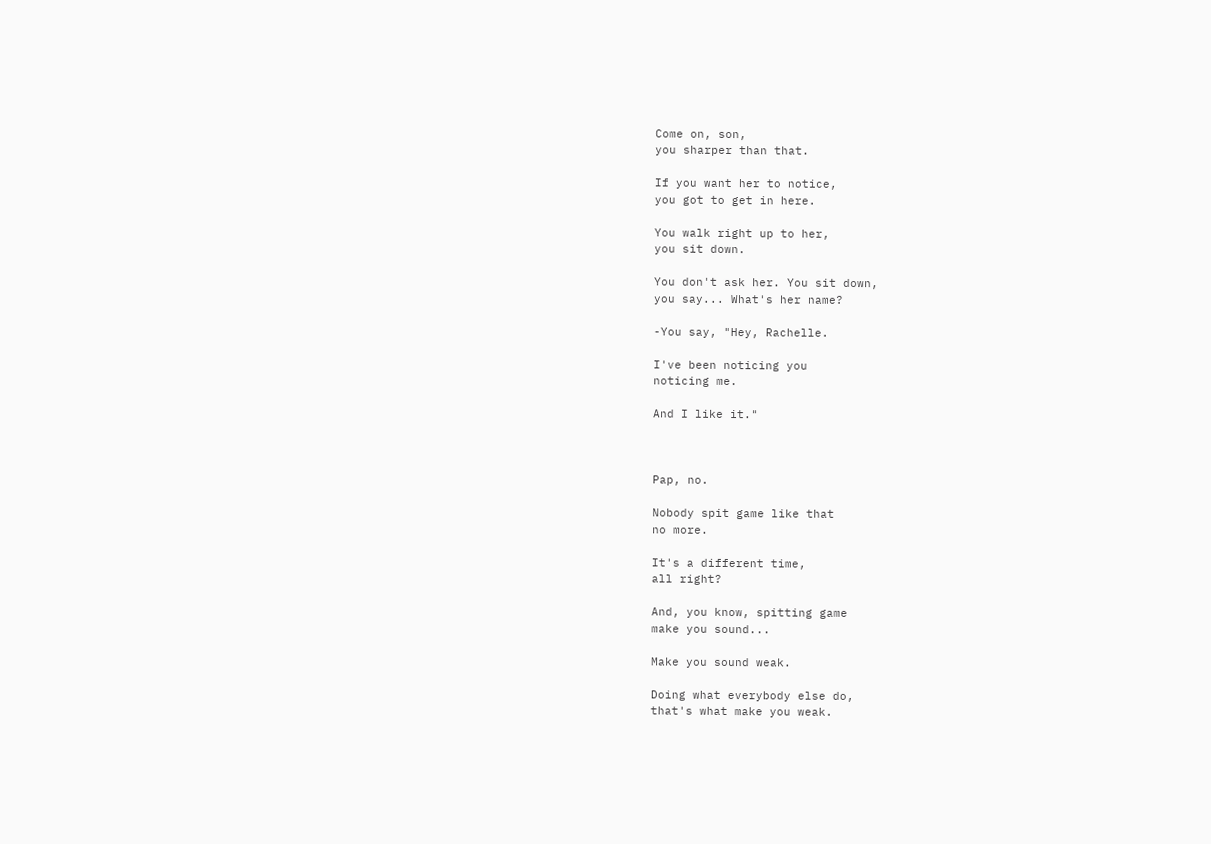Come on, son,
you sharper than that.

If you want her to notice,
you got to get in here.

You walk right up to her,
you sit down.

You don't ask her. You sit down,
you say... What's her name?

-You say, "Hey, Rachelle.

I've been noticing you
noticing me.

And I like it."



Pap, no.

Nobody spit game like that
no more.

It's a different time,
all right?

And, you know, spitting game
make you sound...

Make you sound weak.

Doing what everybody else do,
that's what make you weak.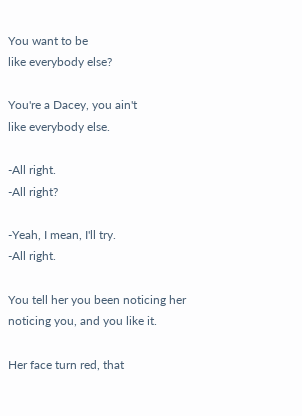You want to be
like everybody else?

You're a Dacey, you ain't
like everybody else.

-All right.
-All right?

-Yeah, I mean, I'll try.
-All right.

You tell her you been noticing her
noticing you, and you like it.

Her face turn red, that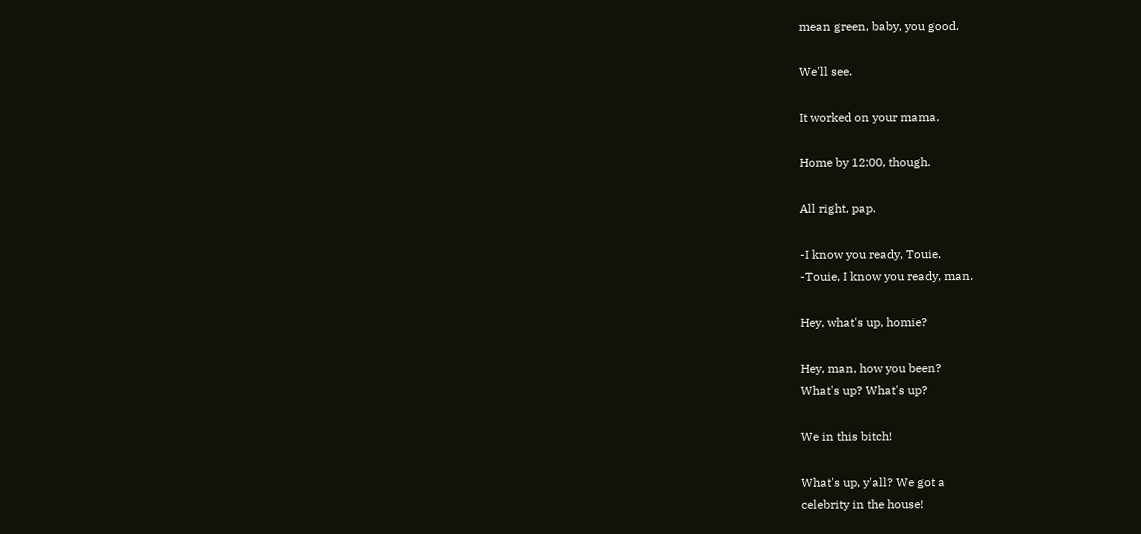mean green, baby, you good.

We'll see.

It worked on your mama.

Home by 12:00, though.

All right, pap.

-I know you ready, Touie.
-Touie, I know you ready, man.

Hey, what's up, homie?

Hey, man, how you been?
What's up? What's up?

We in this bitch!

What's up, y'all? We got a
celebrity in the house!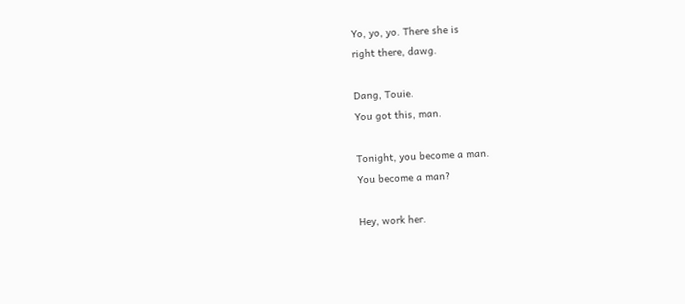Yo, yo, yo. There she is
right there, dawg.

Dang, Touie.
You got this, man.

Tonight, you become a man.
You become a man?

Hey, work her.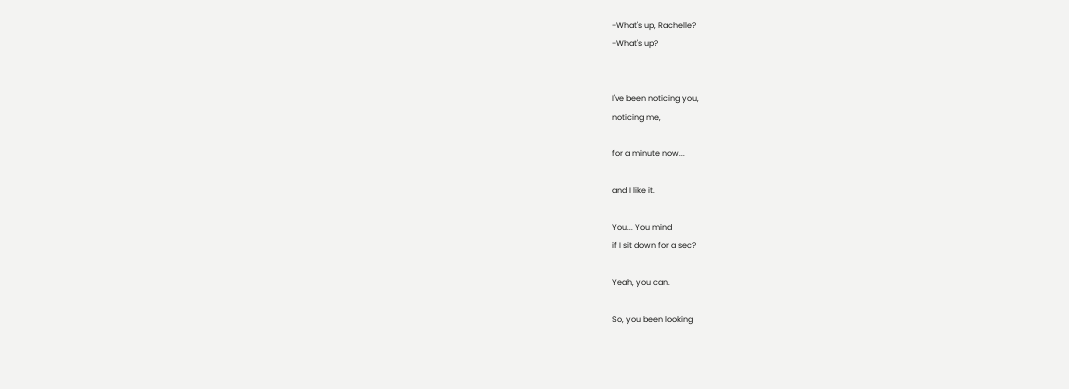-What's up, Rachelle?
-What's up?


I've been noticing you,
noticing me,

for a minute now...

and I like it.

You... You mind
if I sit down for a sec?

Yeah, you can.

So, you been looking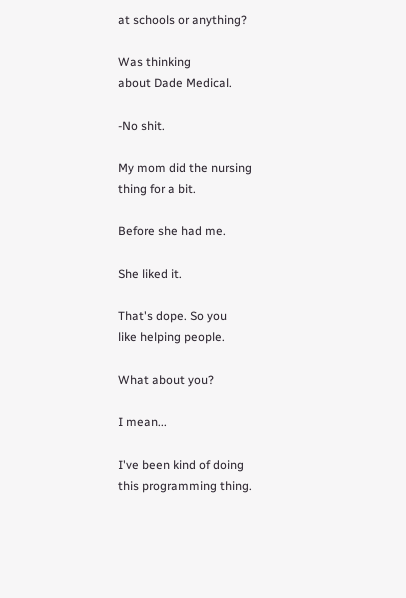at schools or anything?

Was thinking
about Dade Medical.

-No shit.

My mom did the nursing
thing for a bit.

Before she had me.

She liked it.

That's dope. So you
like helping people.

What about you?

I mean...

I've been kind of doing
this programming thing.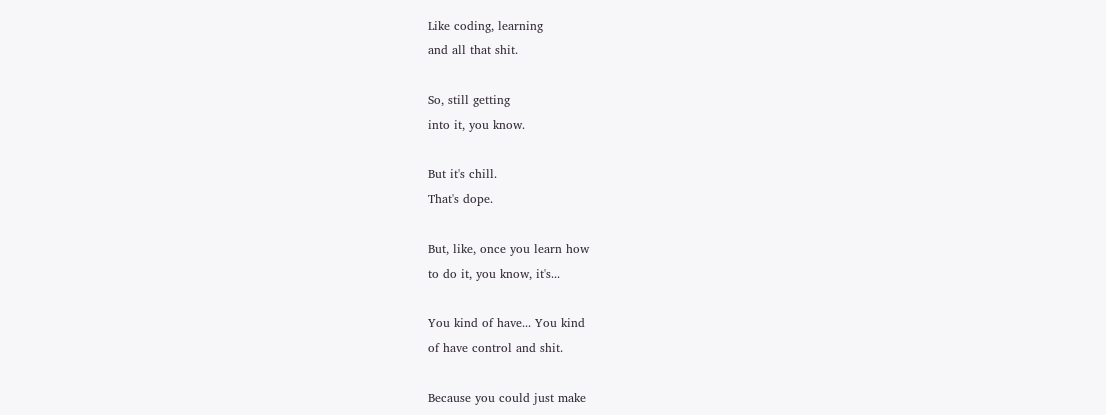Like coding, learning
and all that shit.

So, still getting
into it, you know.

But it's chill.
That's dope.

But, like, once you learn how
to do it, you know, it's...

You kind of have... You kind
of have control and shit.

Because you could just make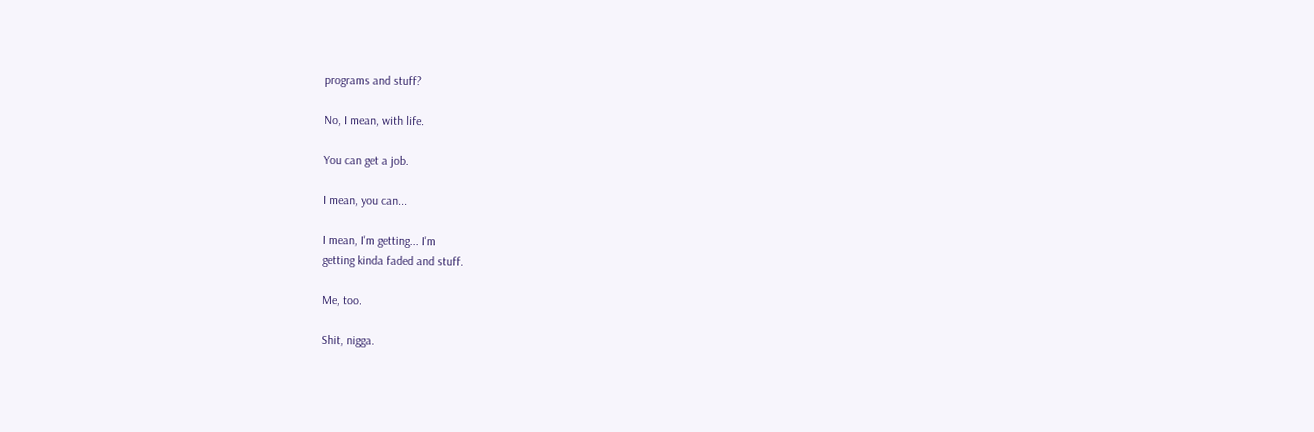programs and stuff?

No, I mean, with life.

You can get a job.

I mean, you can...

I mean, I'm getting... I'm
getting kinda faded and stuff.

Me, too.

Shit, nigga.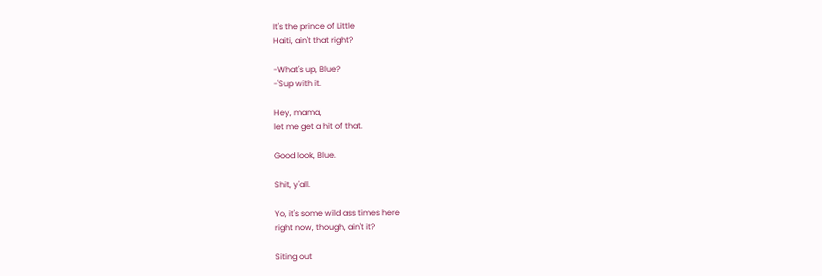It's the prince of Little
Haiti, ain't that right?

-What's up, Blue?
-'Sup with it.

Hey, mama,
let me get a hit of that.

Good look, Blue.

Shit, y'all.

Yo, it's some wild ass times here
right now, though, ain't it?

Siting out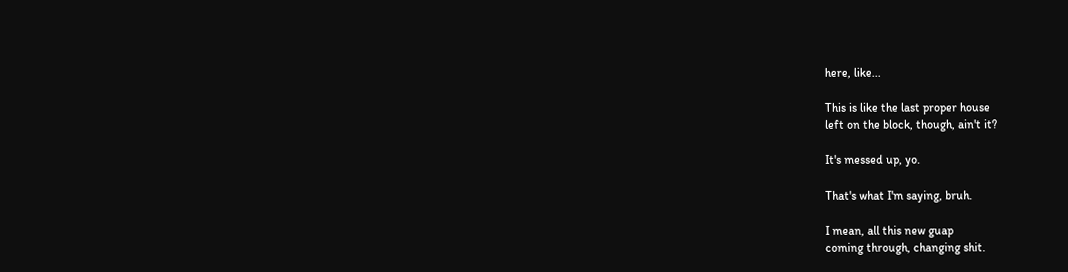here, like...

This is like the last proper house
left on the block, though, ain't it?

It's messed up, yo.

That's what I'm saying, bruh.

I mean, all this new guap
coming through, changing shit.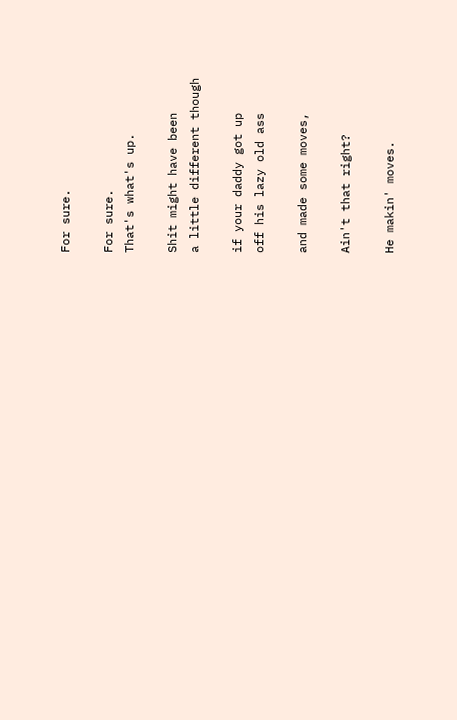For sure.

For sure.
That's what's up.

Shit might have been
a little different though

if your daddy got up
off his lazy old ass

and made some moves,

Ain't that right?

He makin' moves.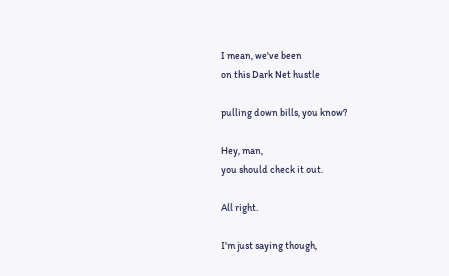I mean, we've been
on this Dark Net hustle

pulling down bills, you know?

Hey, man,
you should check it out.

All right.

I'm just saying though,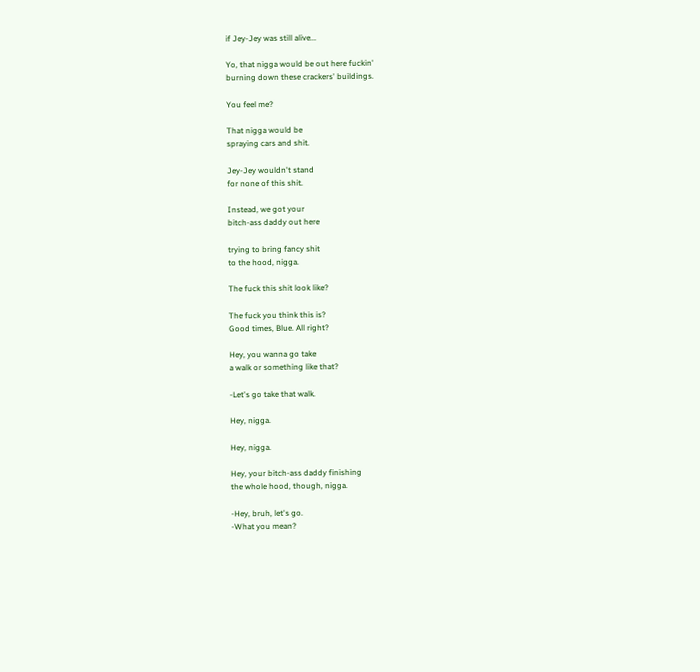if Jey-Jey was still alive...

Yo, that nigga would be out here fuckin'
burning down these crackers' buildings.

You feel me?

That nigga would be
spraying cars and shit.

Jey-Jey wouldn't stand
for none of this shit.

Instead, we got your
bitch-ass daddy out here

trying to bring fancy shit
to the hood, nigga.

The fuck this shit look like?

The fuck you think this is?
Good times, Blue. All right?

Hey, you wanna go take
a walk or something like that?

-Let's go take that walk.

Hey, nigga.

Hey, nigga.

Hey, your bitch-ass daddy finishing
the whole hood, though, nigga.

-Hey, bruh, let's go.
-What you mean?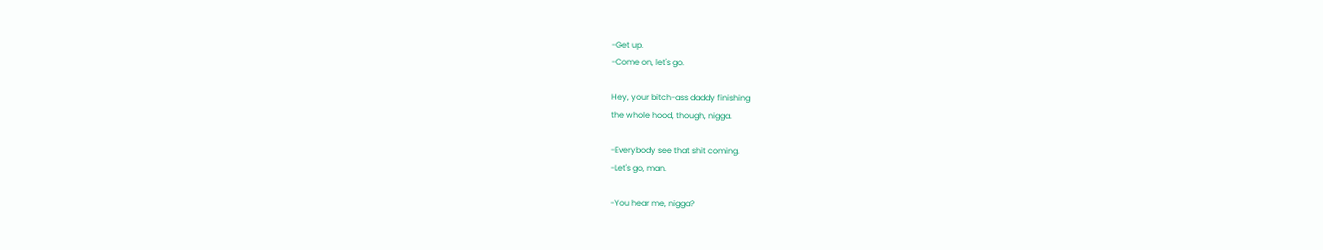-Get up.
-Come on, let's go.

Hey, your bitch-ass daddy finishing
the whole hood, though, nigga.

-Everybody see that shit coming.
-Let's go, man.

-You hear me, nigga?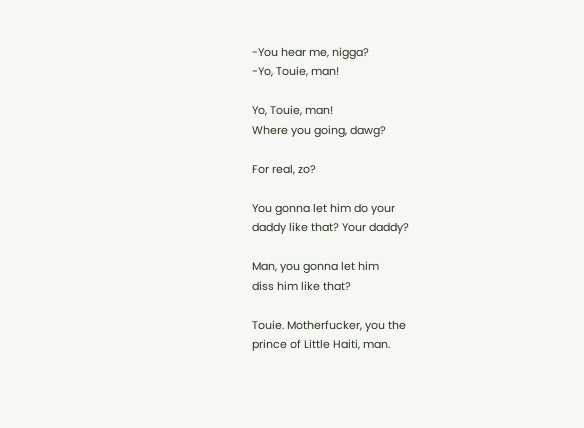-You hear me, nigga?
-Yo, Touie, man!

Yo, Touie, man!
Where you going, dawg?

For real, zo?

You gonna let him do your
daddy like that? Your daddy?

Man, you gonna let him
diss him like that?

Touie. Motherfucker, you the
prince of Little Haiti, man.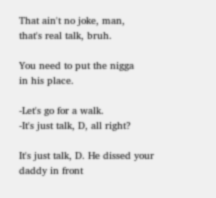That ain't no joke, man,
that's real talk, bruh.

You need to put the nigga
in his place.

-Let's go for a walk.
-It's just talk, D, all right?

It's just talk, D. He dissed your
daddy in front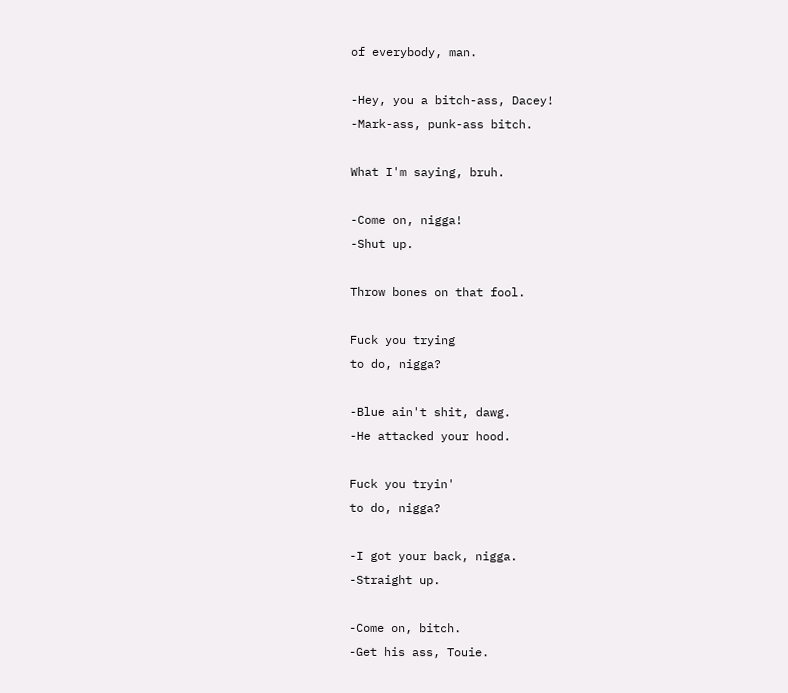of everybody, man.

-Hey, you a bitch-ass, Dacey!
-Mark-ass, punk-ass bitch.

What I'm saying, bruh.

-Come on, nigga!
-Shut up.

Throw bones on that fool.

Fuck you trying
to do, nigga?

-Blue ain't shit, dawg.
-He attacked your hood.

Fuck you tryin'
to do, nigga?

-I got your back, nigga.
-Straight up.

-Come on, bitch.
-Get his ass, Touie.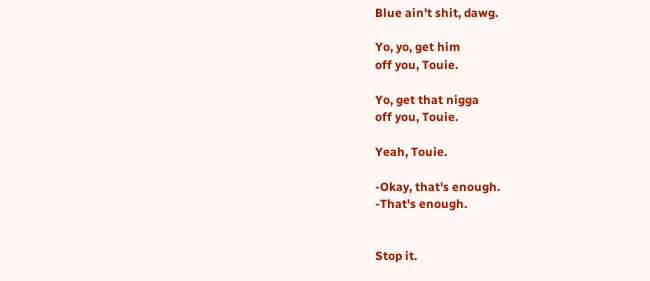Blue ain't shit, dawg.

Yo, yo, get him
off you, Touie.

Yo, get that nigga
off you, Touie.

Yeah, Touie.

-Okay, that's enough.
-That's enough.


Stop it.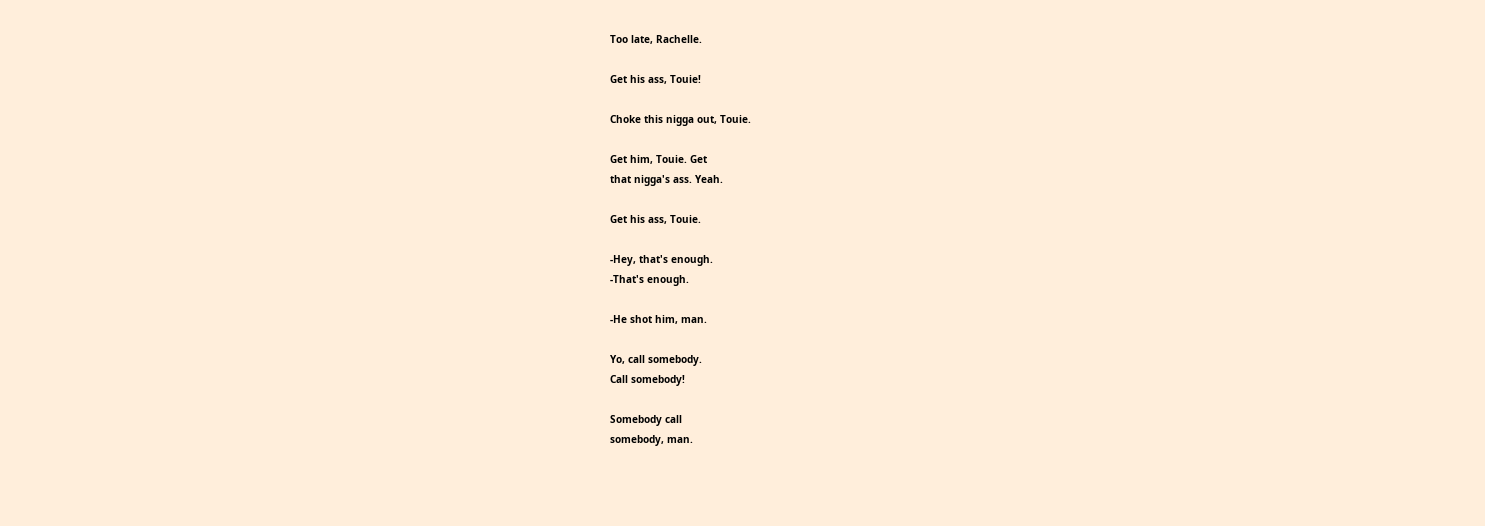Too late, Rachelle.

Get his ass, Touie!

Choke this nigga out, Touie.

Get him, Touie. Get
that nigga's ass. Yeah.

Get his ass, Touie.

-Hey, that's enough.
-That's enough.

-He shot him, man.

Yo, call somebody.
Call somebody!

Somebody call
somebody, man.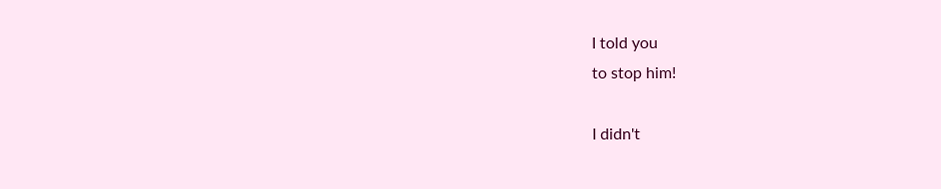I told you
to stop him!

I didn't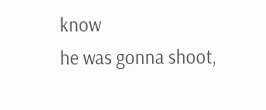know
he was gonna shoot,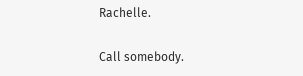Rachelle.

Call somebody.